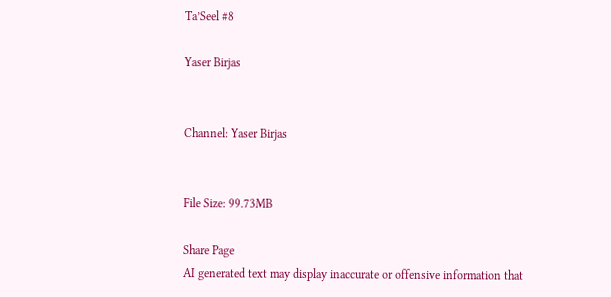Ta’Seel #8

Yaser Birjas


Channel: Yaser Birjas


File Size: 99.73MB

Share Page
AI generated text may display inaccurate or offensive information that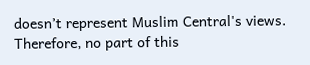doesn’t represent Muslim Central's views. Therefore, no part of this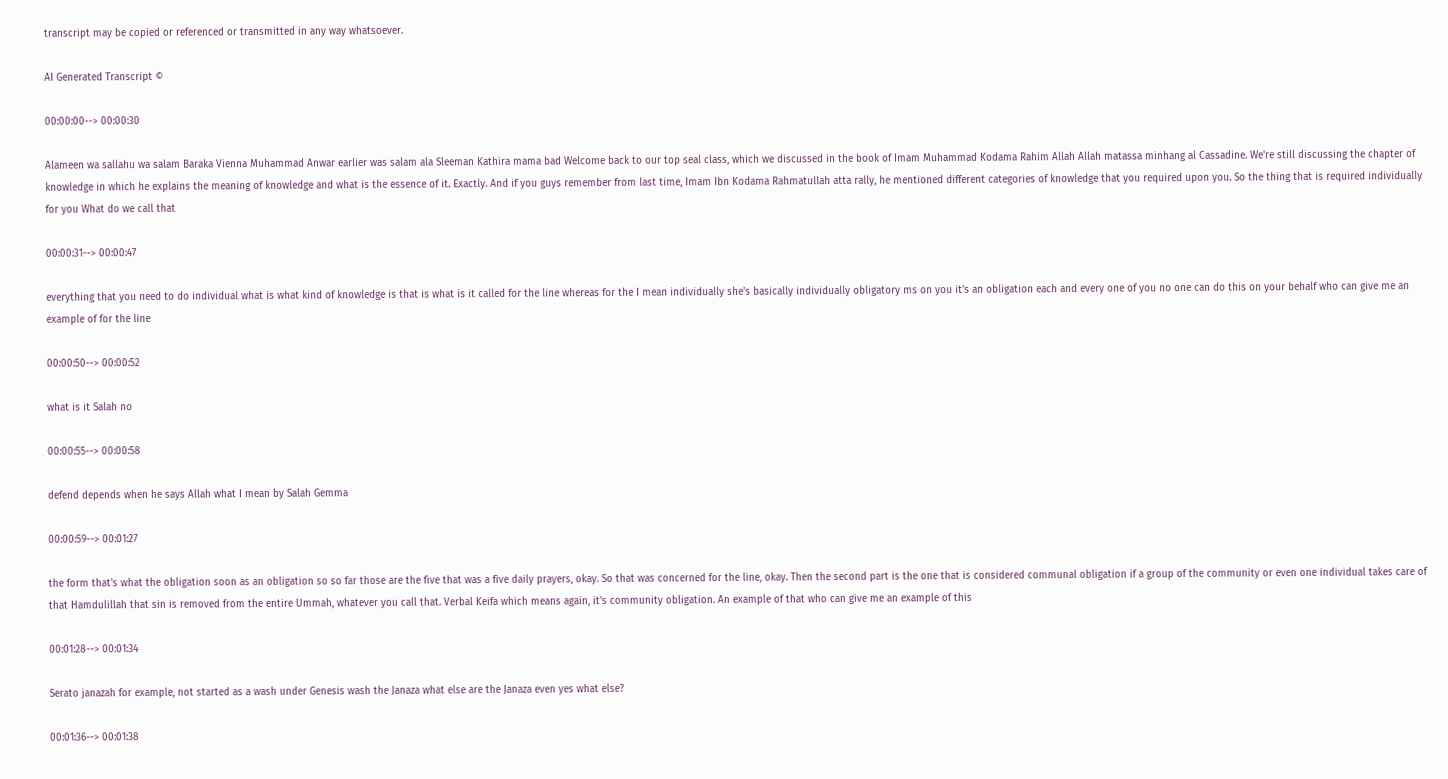transcript may be copied or referenced or transmitted in any way whatsoever.

AI Generated Transcript ©

00:00:00--> 00:00:30

Alameen wa sallahu wa salam Baraka Vienna Muhammad Anwar earlier was salam ala Sleeman Kathira mama bad Welcome back to our top seal class, which we discussed in the book of Imam Muhammad Kodama Rahim Allah Allah matassa minhang al Cassadine. We're still discussing the chapter of knowledge in which he explains the meaning of knowledge and what is the essence of it. Exactly. And if you guys remember from last time, Imam Ibn Kodama Rahmatullah atta rally, he mentioned different categories of knowledge that you required upon you. So the thing that is required individually for you What do we call that

00:00:31--> 00:00:47

everything that you need to do individual what is what kind of knowledge is that is what is it called for the line whereas for the I mean individually she's basically individually obligatory ms on you it's an obligation each and every one of you no one can do this on your behalf who can give me an example of for the line

00:00:50--> 00:00:52

what is it Salah no

00:00:55--> 00:00:58

defend depends when he says Allah what I mean by Salah Gemma

00:00:59--> 00:01:27

the form that's what the obligation soon as an obligation so so far those are the five that was a five daily prayers, okay. So that was concerned for the line, okay. Then the second part is the one that is considered communal obligation if a group of the community or even one individual takes care of that Hamdulillah that sin is removed from the entire Ummah, whatever you call that. Verbal Keifa which means again, it's community obligation. An example of that who can give me an example of this

00:01:28--> 00:01:34

Serato janazah for example, not started as a wash under Genesis wash the Janaza what else are the Janaza even yes what else?

00:01:36--> 00:01:38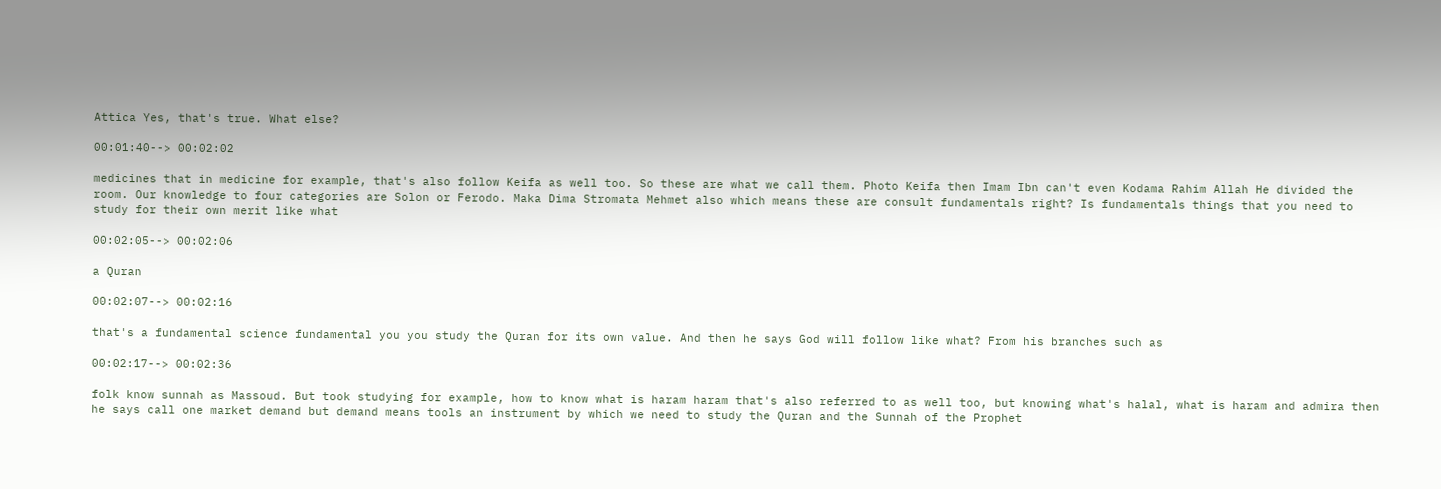Attica Yes, that's true. What else?

00:01:40--> 00:02:02

medicines that in medicine for example, that's also follow Keifa as well too. So these are what we call them. Photo Keifa then Imam Ibn can't even Kodama Rahim Allah He divided the room. Our knowledge to four categories are Solon or Ferodo. Maka Dima Stromata Mehmet also which means these are consult fundamentals right? Is fundamentals things that you need to study for their own merit like what

00:02:05--> 00:02:06

a Quran

00:02:07--> 00:02:16

that's a fundamental science fundamental you you study the Quran for its own value. And then he says God will follow like what? From his branches such as

00:02:17--> 00:02:36

folk know sunnah as Massoud. But took studying for example, how to know what is haram haram that's also referred to as well too, but knowing what's halal, what is haram and admira then he says call one market demand but demand means tools an instrument by which we need to study the Quran and the Sunnah of the Prophet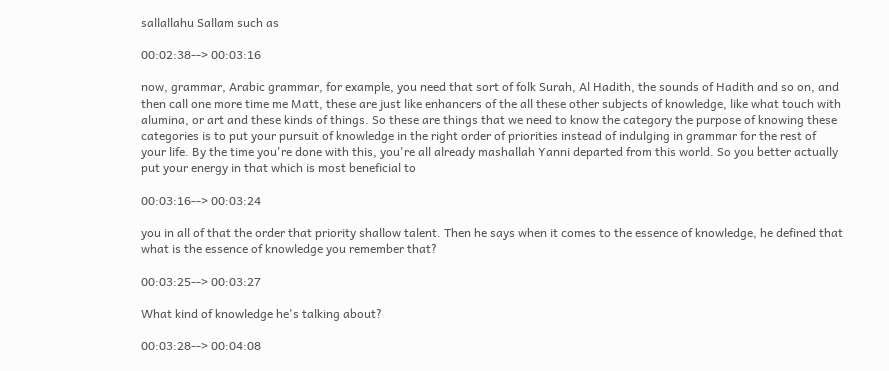sallallahu Sallam such as

00:02:38--> 00:03:16

now, grammar, Arabic grammar, for example, you need that sort of folk Surah, Al Hadith, the sounds of Hadith and so on, and then call one more time me Matt, these are just like enhancers of the all these other subjects of knowledge, like what touch with alumina, or art and these kinds of things. So these are things that we need to know the category the purpose of knowing these categories is to put your pursuit of knowledge in the right order of priorities instead of indulging in grammar for the rest of your life. By the time you're done with this, you're all already mashallah Yanni departed from this world. So you better actually put your energy in that which is most beneficial to

00:03:16--> 00:03:24

you in all of that the order that priority shallow talent. Then he says when it comes to the essence of knowledge, he defined that what is the essence of knowledge you remember that?

00:03:25--> 00:03:27

What kind of knowledge he's talking about?

00:03:28--> 00:04:08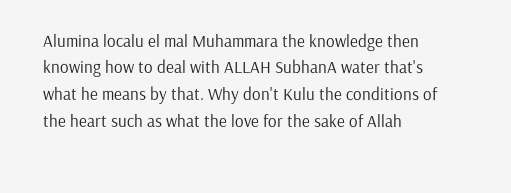Alumina localu el mal Muhammara the knowledge then knowing how to deal with ALLAH SubhanA water that's what he means by that. Why don't Kulu the conditions of the heart such as what the love for the sake of Allah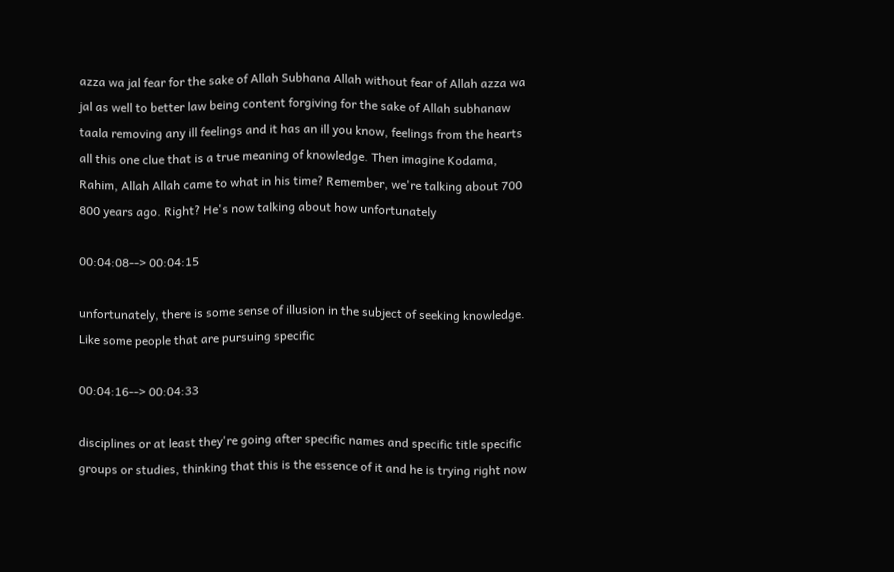azza wa jal fear for the sake of Allah Subhana Allah without fear of Allah azza wa jal as well to better law being content forgiving for the sake of Allah subhanaw taala removing any ill feelings and it has an ill you know, feelings from the hearts all this one clue that is a true meaning of knowledge. Then imagine Kodama, Rahim, Allah Allah came to what in his time? Remember, we're talking about 700 800 years ago. Right? He's now talking about how unfortunately

00:04:08--> 00:04:15

unfortunately, there is some sense of illusion in the subject of seeking knowledge. Like some people that are pursuing specific

00:04:16--> 00:04:33

disciplines or at least they're going after specific names and specific title specific groups or studies, thinking that this is the essence of it and he is trying right now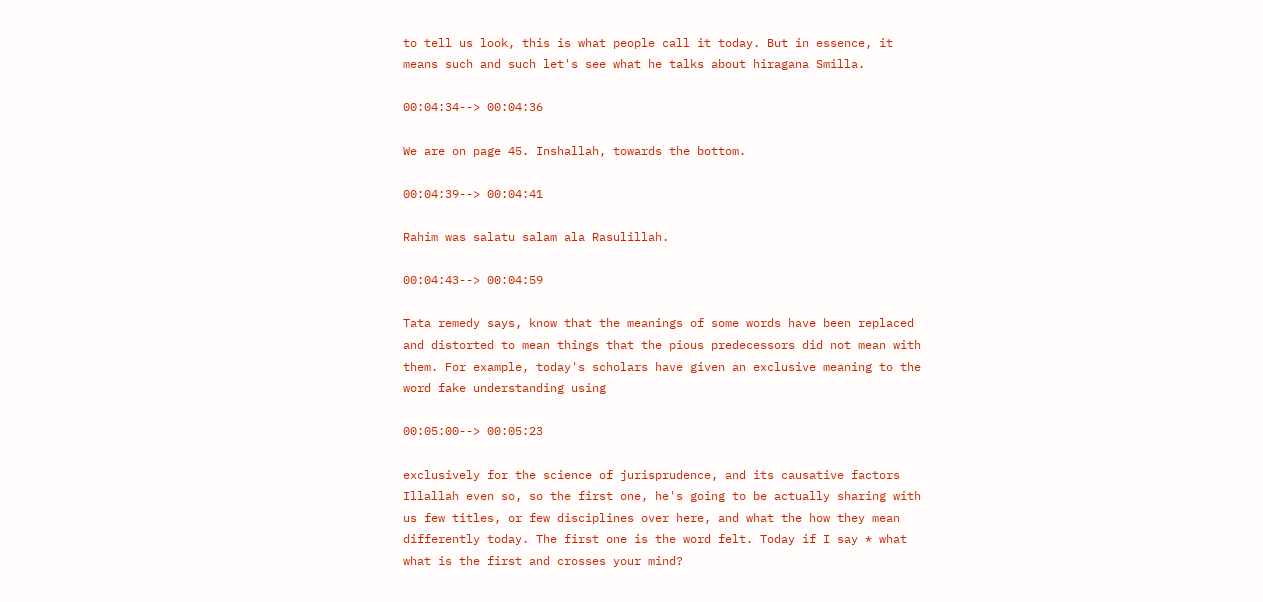to tell us look, this is what people call it today. But in essence, it means such and such let's see what he talks about hiragana Smilla.

00:04:34--> 00:04:36

We are on page 45. Inshallah, towards the bottom.

00:04:39--> 00:04:41

Rahim was salatu salam ala Rasulillah.

00:04:43--> 00:04:59

Tata remedy says, know that the meanings of some words have been replaced and distorted to mean things that the pious predecessors did not mean with them. For example, today's scholars have given an exclusive meaning to the word fake understanding using

00:05:00--> 00:05:23

exclusively for the science of jurisprudence, and its causative factors Illallah even so, so the first one, he's going to be actually sharing with us few titles, or few disciplines over here, and what the how they mean differently today. The first one is the word felt. Today if I say * what what is the first and crosses your mind?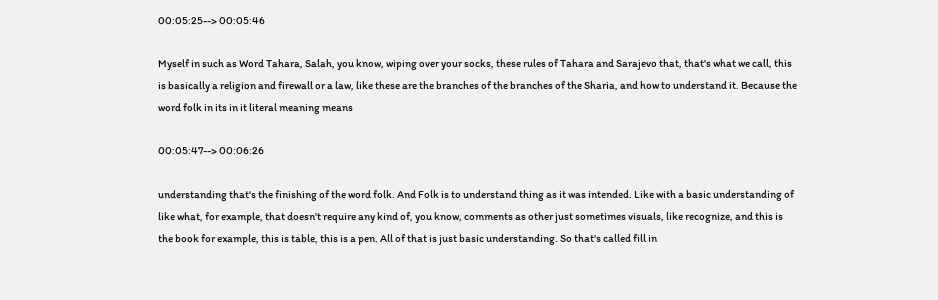00:05:25--> 00:05:46

Myself in such as Word Tahara, Salah, you know, wiping over your socks, these rules of Tahara and Sarajevo that, that's what we call, this is basically a religion and firewall or a law, like these are the branches of the branches of the Sharia, and how to understand it. Because the word folk in its in it literal meaning means

00:05:47--> 00:06:26

understanding that's the finishing of the word folk. And Folk is to understand thing as it was intended. Like with a basic understanding of like what, for example, that doesn't require any kind of, you know, comments as other just sometimes visuals, like recognize, and this is the book for example, this is table, this is a pen. All of that is just basic understanding. So that's called fill in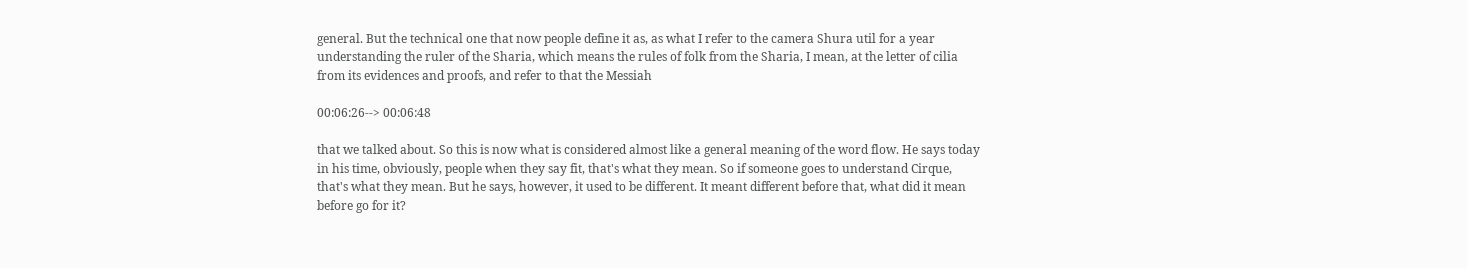general. But the technical one that now people define it as, as what I refer to the camera Shura util for a year understanding the ruler of the Sharia, which means the rules of folk from the Sharia, I mean, at the letter of cilia from its evidences and proofs, and refer to that the Messiah

00:06:26--> 00:06:48

that we talked about. So this is now what is considered almost like a general meaning of the word flow. He says today in his time, obviously, people when they say fit, that's what they mean. So if someone goes to understand Cirque, that's what they mean. But he says, however, it used to be different. It meant different before that, what did it mean before go for it?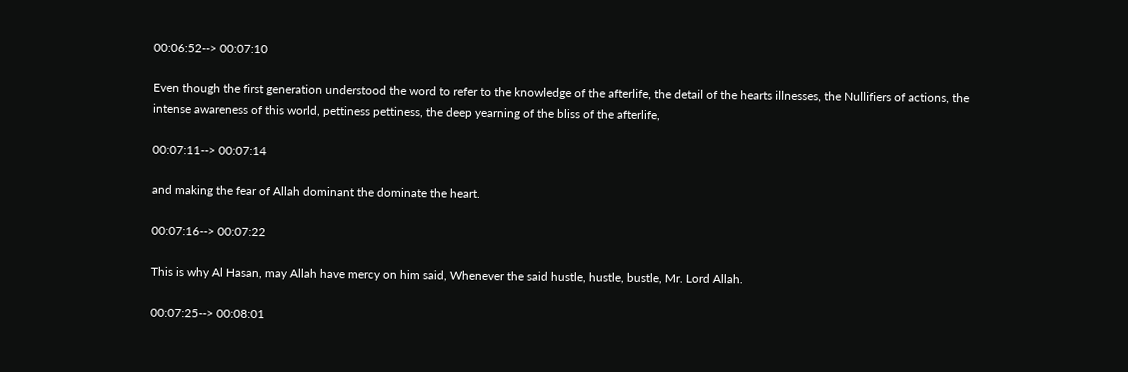00:06:52--> 00:07:10

Even though the first generation understood the word to refer to the knowledge of the afterlife, the detail of the hearts illnesses, the Nullifiers of actions, the intense awareness of this world, pettiness pettiness, the deep yearning of the bliss of the afterlife,

00:07:11--> 00:07:14

and making the fear of Allah dominant the dominate the heart.

00:07:16--> 00:07:22

This is why Al Hasan, may Allah have mercy on him said, Whenever the said hustle, hustle, bustle, Mr. Lord Allah.

00:07:25--> 00:08:01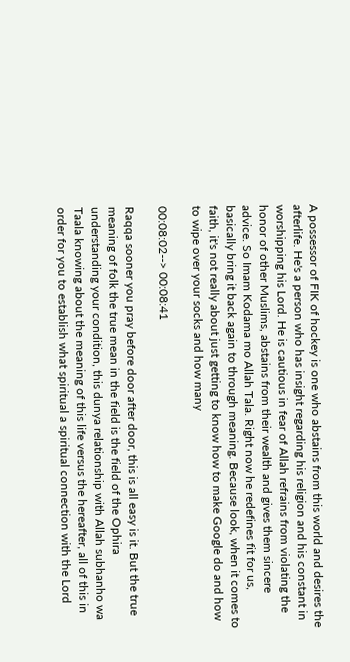A possessor of FIK of hockey is one who abstains from this world and desires the afterlife. He's a person who has insight regarding his religion and his constant in worshipping his Lord. He is cautious in fear of Allah refrains from violating the honor of other Muslims, abstains from their wealth and gives them sincere advice. So Imam Kodama mo Allah Tala. Right now he redefines fit for us, basically bring it back again to through meaning. Because look, when it comes to faith, it's not really about just getting to know how to make Google do and how to wipe over your socks and how many

00:08:02--> 00:08:41

Raqqa sooner you pray before door after door, this is all easy is it. But the true meaning of folk the true mean in the field is the field of the Ophira understanding your condition, this dunya relationship with Allah subhanho wa Taala knowing about the meaning of this life versus the hereafter, all of this in order for you to establish what spiritual a spiritual connection with the Lord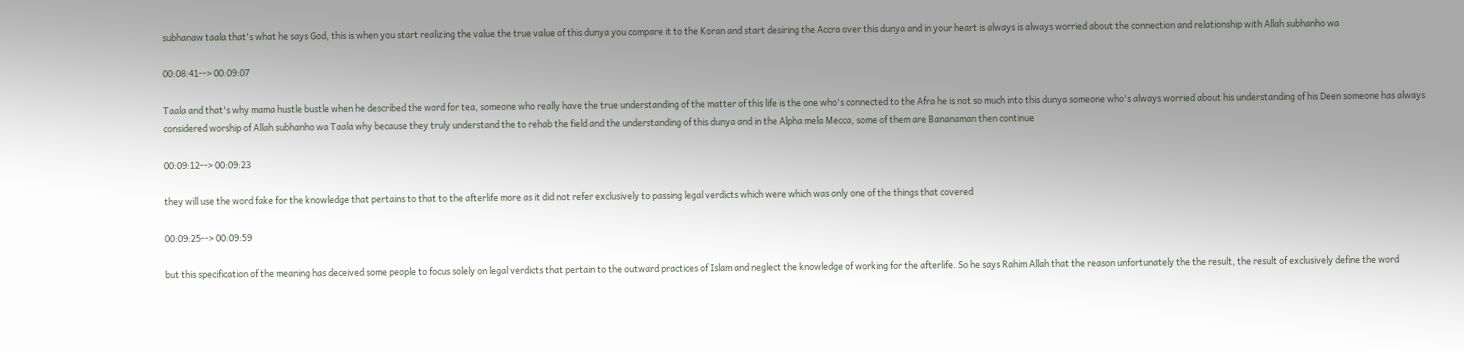subhanaw taala that's what he says God, this is when you start realizing the value the true value of this dunya you compare it to the Koran and start desiring the Accra over this dunya and in your heart is always is always worried about the connection and relationship with Allah subhanho wa

00:08:41--> 00:09:07

Taala and that's why mama hustle bustle when he described the word for tea, someone who really have the true understanding of the matter of this life is the one who's connected to the Afra he is not so much into this dunya someone who's always worried about his understanding of his Deen someone has always considered worship of Allah subhanho wa Taala why because they truly understand the to rehab the field and the understanding of this dunya and in the Alpha mela Mecca, some of them are Bananaman then continue

00:09:12--> 00:09:23

they will use the word fake for the knowledge that pertains to that to the afterlife more as it did not refer exclusively to passing legal verdicts which were which was only one of the things that covered

00:09:25--> 00:09:59

but this specification of the meaning has deceived some people to focus solely on legal verdicts that pertain to the outward practices of Islam and neglect the knowledge of working for the afterlife. So he says Rahim Allah that the reason unfortunately the the result, the result of exclusively define the word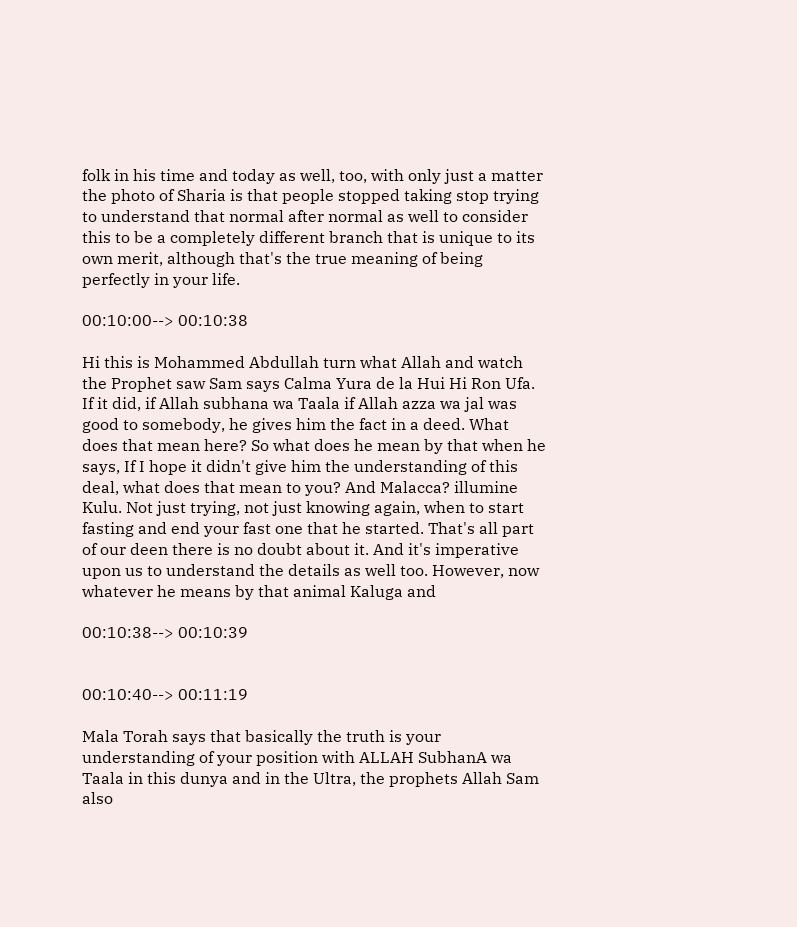folk in his time and today as well, too, with only just a matter the photo of Sharia is that people stopped taking stop trying to understand that normal after normal as well to consider this to be a completely different branch that is unique to its own merit, although that's the true meaning of being perfectly in your life.

00:10:00--> 00:10:38

Hi this is Mohammed Abdullah turn what Allah and watch the Prophet saw Sam says Calma Yura de la Hui Hi Ron Ufa. If it did, if Allah subhana wa Taala if Allah azza wa jal was good to somebody, he gives him the fact in a deed. What does that mean here? So what does he mean by that when he says, If I hope it didn't give him the understanding of this deal, what does that mean to you? And Malacca? illumine Kulu. Not just trying, not just knowing again, when to start fasting and end your fast one that he started. That's all part of our deen there is no doubt about it. And it's imperative upon us to understand the details as well too. However, now whatever he means by that animal Kaluga and

00:10:38--> 00:10:39


00:10:40--> 00:11:19

Mala Torah says that basically the truth is your understanding of your position with ALLAH SubhanA wa Taala in this dunya and in the Ultra, the prophets Allah Sam also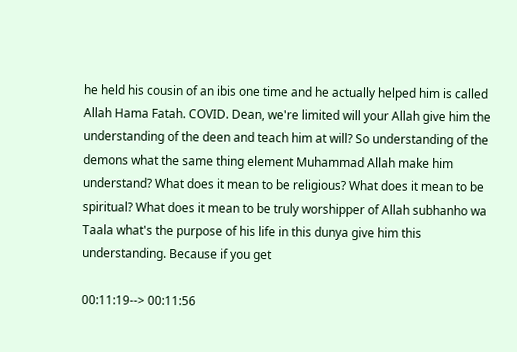he held his cousin of an ibis one time and he actually helped him is called Allah Hama Fatah. COVID. Dean, we're limited will your Allah give him the understanding of the deen and teach him at will? So understanding of the demons what the same thing element Muhammad Allah make him understand? What does it mean to be religious? What does it mean to be spiritual? What does it mean to be truly worshipper of Allah subhanho wa Taala what's the purpose of his life in this dunya give him this understanding. Because if you get

00:11:19--> 00:11:56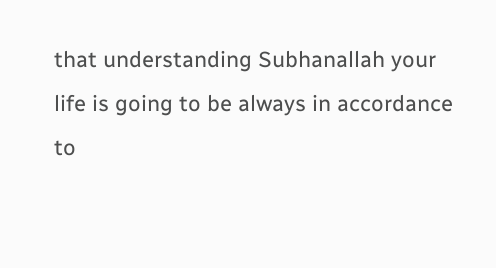that understanding Subhanallah your life is going to be always in accordance to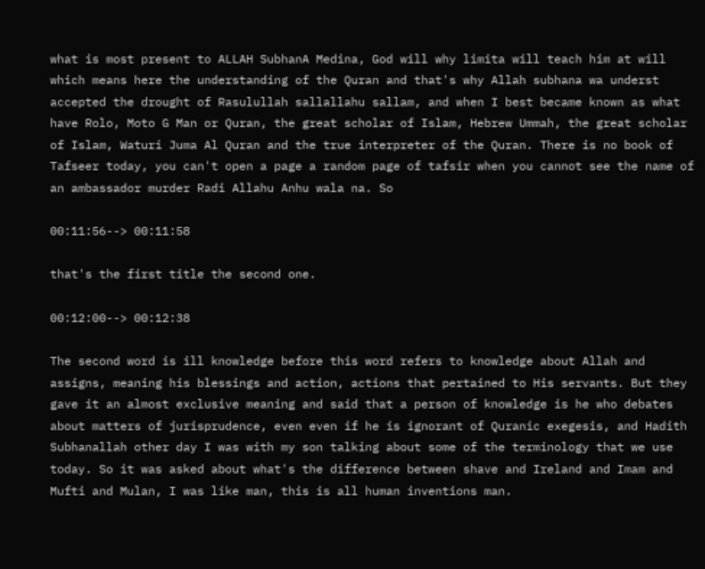what is most present to ALLAH SubhanA Medina, God will why limita will teach him at will which means here the understanding of the Quran and that's why Allah subhana wa underst accepted the drought of Rasulullah sallallahu sallam, and when I best became known as what have Rolo, Moto G Man or Quran, the great scholar of Islam, Hebrew Ummah, the great scholar of Islam, Waturi Juma Al Quran and the true interpreter of the Quran. There is no book of Tafseer today, you can't open a page a random page of tafsir when you cannot see the name of an ambassador murder Radi Allahu Anhu wala na. So

00:11:56--> 00:11:58

that's the first title the second one.

00:12:00--> 00:12:38

The second word is ill knowledge before this word refers to knowledge about Allah and assigns, meaning his blessings and action, actions that pertained to His servants. But they gave it an almost exclusive meaning and said that a person of knowledge is he who debates about matters of jurisprudence, even even if he is ignorant of Quranic exegesis, and Hadith Subhanallah other day I was with my son talking about some of the terminology that we use today. So it was asked about what's the difference between shave and Ireland and Imam and Mufti and Mulan, I was like man, this is all human inventions man.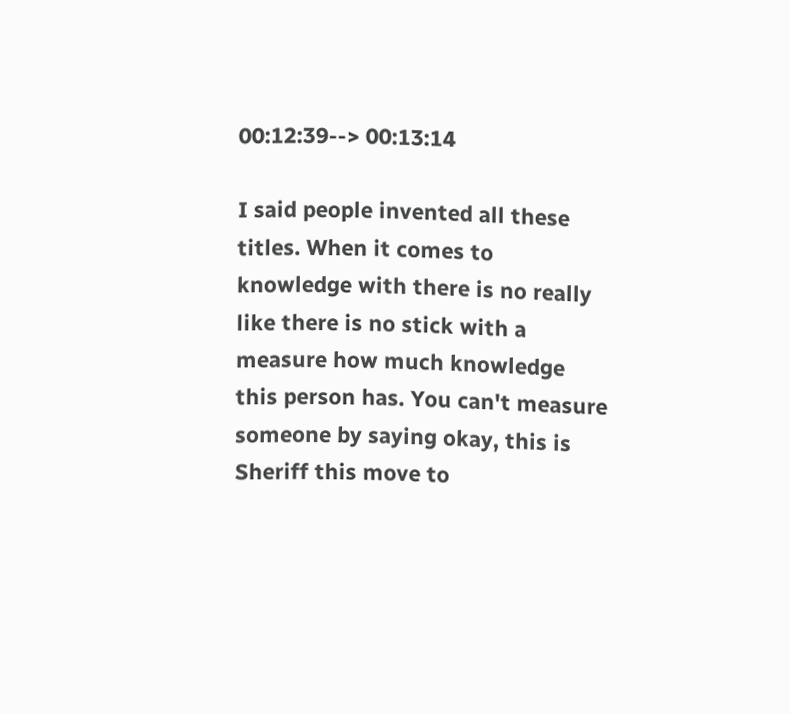00:12:39--> 00:13:14

I said people invented all these titles. When it comes to knowledge with there is no really like there is no stick with a measure how much knowledge this person has. You can't measure someone by saying okay, this is Sheriff this move to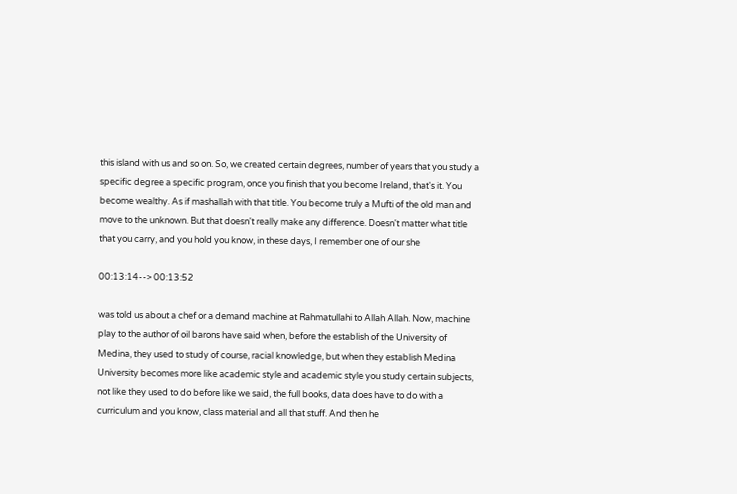this island with us and so on. So, we created certain degrees, number of years that you study a specific degree a specific program, once you finish that you become Ireland, that's it. You become wealthy. As if mashallah with that title. You become truly a Mufti of the old man and move to the unknown. But that doesn't really make any difference. Doesn't matter what title that you carry, and you hold you know, in these days, I remember one of our she

00:13:14--> 00:13:52

was told us about a chef or a demand machine at Rahmatullahi to Allah Allah. Now, machine play to the author of oil barons have said when, before the establish of the University of Medina, they used to study of course, racial knowledge, but when they establish Medina University becomes more like academic style and academic style you study certain subjects, not like they used to do before like we said, the full books, data does have to do with a curriculum and you know, class material and all that stuff. And then he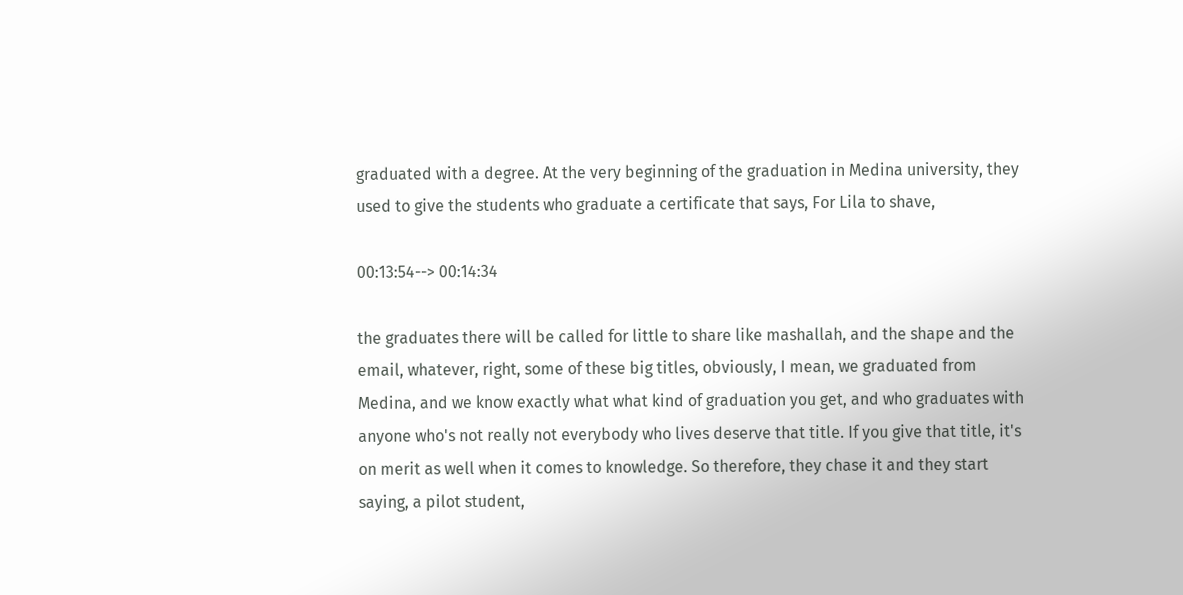graduated with a degree. At the very beginning of the graduation in Medina university, they used to give the students who graduate a certificate that says, For Lila to shave,

00:13:54--> 00:14:34

the graduates there will be called for little to share like mashallah, and the shape and the email, whatever, right, some of these big titles, obviously, I mean, we graduated from Medina, and we know exactly what what kind of graduation you get, and who graduates with anyone who's not really not everybody who lives deserve that title. If you give that title, it's on merit as well when it comes to knowledge. So therefore, they chase it and they start saying, a pilot student,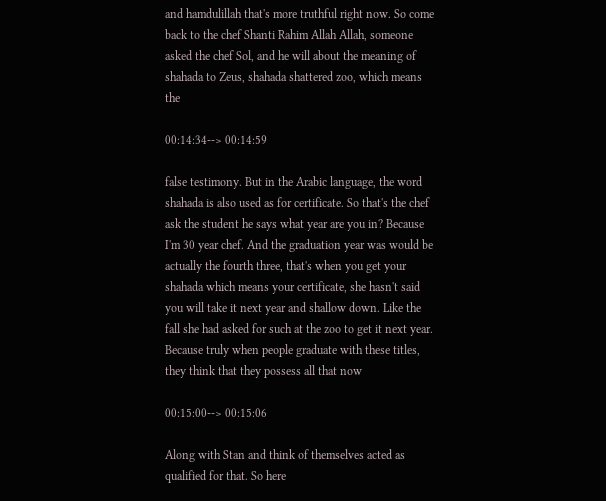and hamdulillah that's more truthful right now. So come back to the chef Shanti Rahim Allah Allah, someone asked the chef Sol, and he will about the meaning of shahada to Zeus, shahada shattered zoo, which means the

00:14:34--> 00:14:59

false testimony. But in the Arabic language, the word shahada is also used as for certificate. So that's the chef ask the student he says what year are you in? Because I'm 30 year chef. And the graduation year was would be actually the fourth three, that's when you get your shahada which means your certificate, she hasn't said you will take it next year and shallow down. Like the fall she had asked for such at the zoo to get it next year. Because truly when people graduate with these titles, they think that they possess all that now

00:15:00--> 00:15:06

Along with Stan and think of themselves acted as qualified for that. So here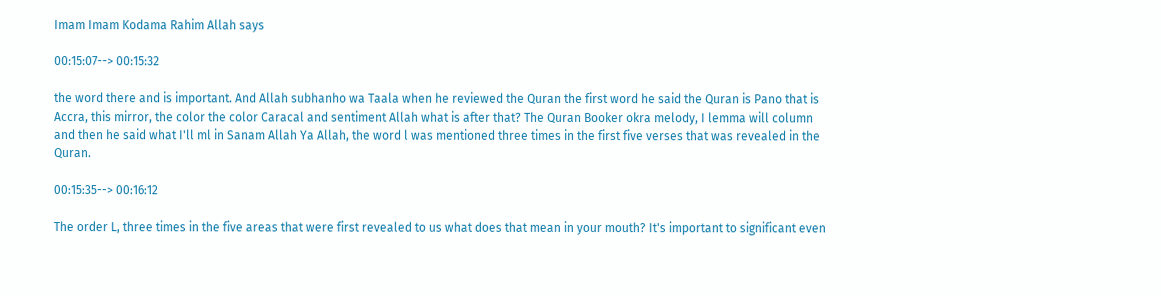Imam Imam Kodama Rahim Allah says

00:15:07--> 00:15:32

the word there and is important. And Allah subhanho wa Taala when he reviewed the Quran the first word he said the Quran is Pano that is Accra, this mirror, the color the color Caracal and sentiment Allah what is after that? The Quran Booker okra melody, I lemma will column and then he said what I'll ml in Sanam Allah Ya Allah, the word l was mentioned three times in the first five verses that was revealed in the Quran.

00:15:35--> 00:16:12

The order L, three times in the five areas that were first revealed to us what does that mean in your mouth? It's important to significant even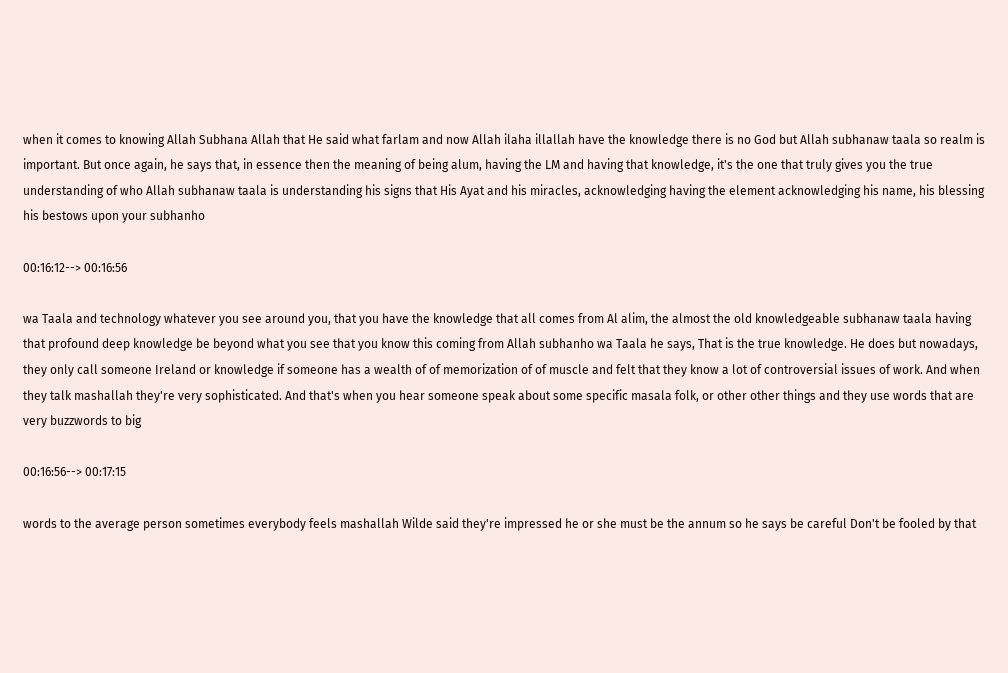when it comes to knowing Allah Subhana Allah that He said what farlam and now Allah ilaha illallah have the knowledge there is no God but Allah subhanaw taala so realm is important. But once again, he says that, in essence then the meaning of being alum, having the LM and having that knowledge, it's the one that truly gives you the true understanding of who Allah subhanaw taala is understanding his signs that His Ayat and his miracles, acknowledging having the element acknowledging his name, his blessing his bestows upon your subhanho

00:16:12--> 00:16:56

wa Taala and technology whatever you see around you, that you have the knowledge that all comes from Al alim, the almost the old knowledgeable subhanaw taala having that profound deep knowledge be beyond what you see that you know this coming from Allah subhanho wa Taala he says, That is the true knowledge. He does but nowadays, they only call someone Ireland or knowledge if someone has a wealth of of memorization of of muscle and felt that they know a lot of controversial issues of work. And when they talk mashallah they're very sophisticated. And that's when you hear someone speak about some specific masala folk, or other other things and they use words that are very buzzwords to big

00:16:56--> 00:17:15

words to the average person sometimes everybody feels mashallah Wilde said they're impressed he or she must be the annum so he says be careful Don't be fooled by that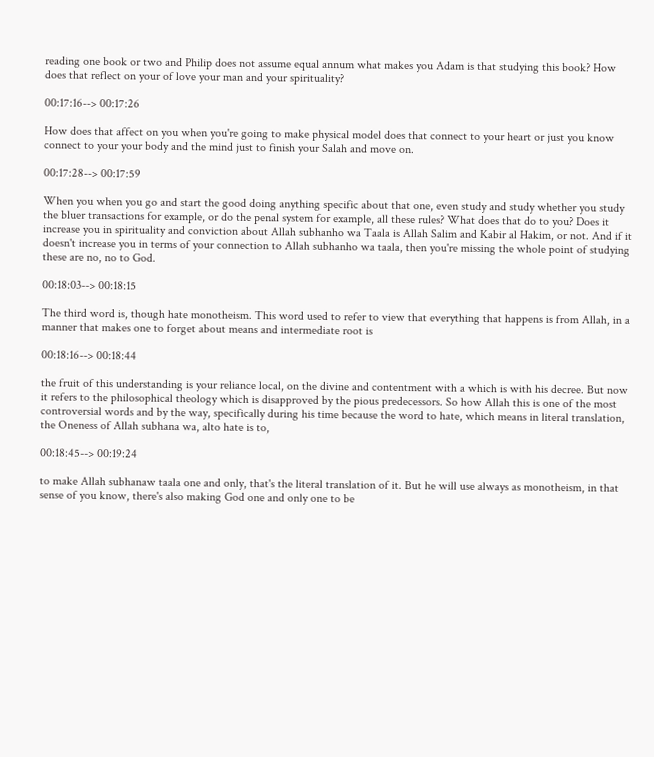reading one book or two and Philip does not assume equal annum what makes you Adam is that studying this book? How does that reflect on your of love your man and your spirituality?

00:17:16--> 00:17:26

How does that affect on you when you're going to make physical model does that connect to your heart or just you know connect to your your body and the mind just to finish your Salah and move on.

00:17:28--> 00:17:59

When you when you go and start the good doing anything specific about that one, even study and study whether you study the bluer transactions for example, or do the penal system for example, all these rules? What does that do to you? Does it increase you in spirituality and conviction about Allah subhanho wa Taala is Allah Salim and Kabir al Hakim, or not. And if it doesn't increase you in terms of your connection to Allah subhanho wa taala, then you're missing the whole point of studying these are no, no to God.

00:18:03--> 00:18:15

The third word is, though hate monotheism. This word used to refer to view that everything that happens is from Allah, in a manner that makes one to forget about means and intermediate root is

00:18:16--> 00:18:44

the fruit of this understanding is your reliance local, on the divine and contentment with a which is with his decree. But now it refers to the philosophical theology which is disapproved by the pious predecessors. So how Allah this is one of the most controversial words and by the way, specifically during his time because the word to hate, which means in literal translation, the Oneness of Allah subhana wa, alto hate is to,

00:18:45--> 00:19:24

to make Allah subhanaw taala one and only, that's the literal translation of it. But he will use always as monotheism, in that sense of you know, there's also making God one and only one to be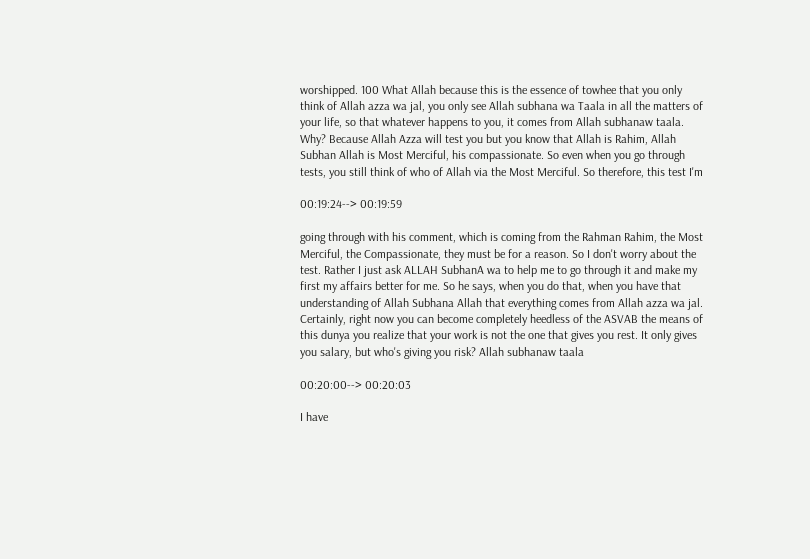worshipped. 100 What Allah because this is the essence of towhee that you only think of Allah azza wa jal, you only see Allah subhana wa Taala in all the matters of your life, so that whatever happens to you, it comes from Allah subhanaw taala. Why? Because Allah Azza will test you but you know that Allah is Rahim, Allah Subhan Allah is Most Merciful, his compassionate. So even when you go through tests, you still think of who of Allah via the Most Merciful. So therefore, this test I'm

00:19:24--> 00:19:59

going through with his comment, which is coming from the Rahman Rahim, the Most Merciful, the Compassionate, they must be for a reason. So I don't worry about the test. Rather I just ask ALLAH SubhanA wa to help me to go through it and make my first my affairs better for me. So he says, when you do that, when you have that understanding of Allah Subhana Allah that everything comes from Allah azza wa jal. Certainly, right now you can become completely heedless of the ASVAB the means of this dunya you realize that your work is not the one that gives you rest. It only gives you salary, but who's giving you risk? Allah subhanaw taala

00:20:00--> 00:20:03

I have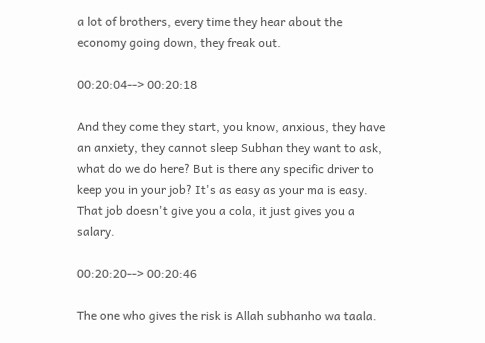a lot of brothers, every time they hear about the economy going down, they freak out.

00:20:04--> 00:20:18

And they come they start, you know, anxious, they have an anxiety, they cannot sleep Subhan they want to ask, what do we do here? But is there any specific driver to keep you in your job? It's as easy as your ma is easy. That job doesn't give you a cola, it just gives you a salary.

00:20:20--> 00:20:46

The one who gives the risk is Allah subhanho wa taala.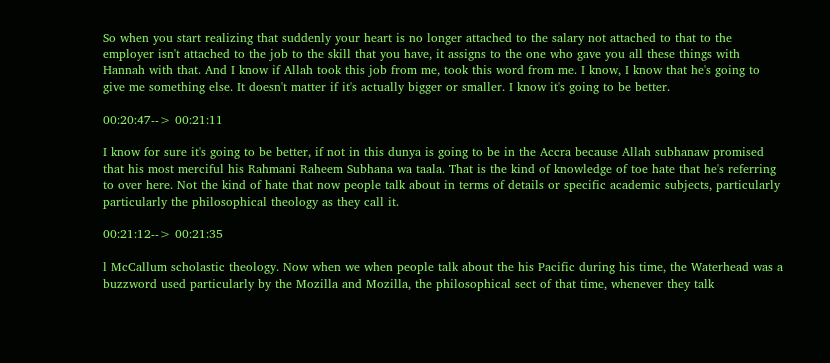So when you start realizing that suddenly your heart is no longer attached to the salary not attached to that to the employer isn't attached to the job to the skill that you have, it assigns to the one who gave you all these things with Hannah with that. And I know if Allah took this job from me, took this word from me. I know, I know that he's going to give me something else. It doesn't matter if it's actually bigger or smaller. I know it's going to be better.

00:20:47--> 00:21:11

I know for sure it's going to be better, if not in this dunya is going to be in the Accra because Allah subhanaw promised that his most merciful his Rahmani Raheem Subhana wa taala. That is the kind of knowledge of toe hate that he's referring to over here. Not the kind of hate that now people talk about in terms of details or specific academic subjects, particularly particularly the philosophical theology as they call it.

00:21:12--> 00:21:35

l McCallum scholastic theology. Now when we when people talk about the his Pacific during his time, the Waterhead was a buzzword used particularly by the Mozilla and Mozilla, the philosophical sect of that time, whenever they talk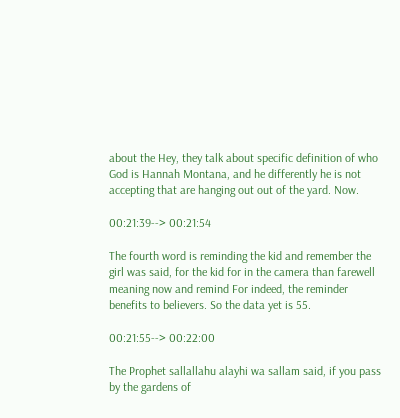about the Hey, they talk about specific definition of who God is Hannah Montana, and he differently he is not accepting that are hanging out out of the yard. Now.

00:21:39--> 00:21:54

The fourth word is reminding the kid and remember the girl was said, for the kid for in the camera than farewell meaning now and remind For indeed, the reminder benefits to believers. So the data yet is 55.

00:21:55--> 00:22:00

The Prophet sallallahu alayhi wa sallam said, if you pass by the gardens of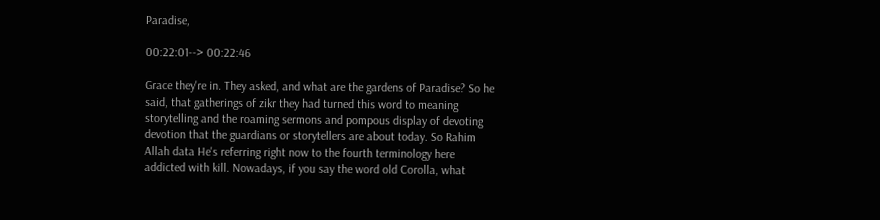Paradise,

00:22:01--> 00:22:46

Grace they're in. They asked, and what are the gardens of Paradise? So he said, that gatherings of zikr they had turned this word to meaning storytelling and the roaming sermons and pompous display of devoting devotion that the guardians or storytellers are about today. So Rahim Allah data He's referring right now to the fourth terminology here addicted with kill. Nowadays, if you say the word old Corolla, what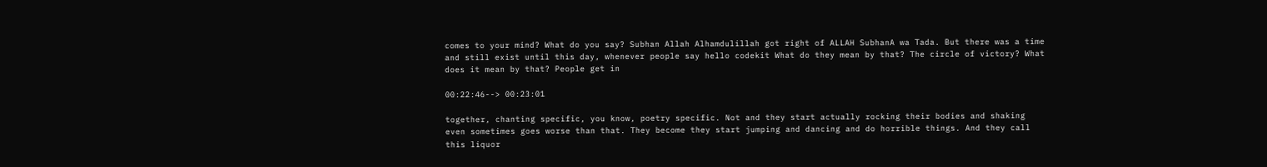comes to your mind? What do you say? Subhan Allah Alhamdulillah got right of ALLAH SubhanA wa Tada. But there was a time and still exist until this day, whenever people say hello codekit What do they mean by that? The circle of victory? What does it mean by that? People get in

00:22:46--> 00:23:01

together, chanting specific, you know, poetry specific. Not and they start actually rocking their bodies and shaking even sometimes goes worse than that. They become they start jumping and dancing and do horrible things. And they call this liquor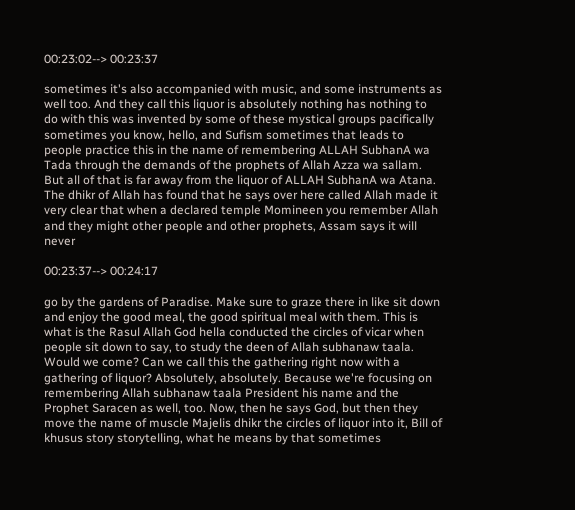00:23:02--> 00:23:37

sometimes it's also accompanied with music, and some instruments as well too. And they call this liquor is absolutely nothing has nothing to do with this was invented by some of these mystical groups pacifically sometimes you know, hello, and Sufism sometimes that leads to people practice this in the name of remembering ALLAH SubhanA wa Tada through the demands of the prophets of Allah Azza wa sallam. But all of that is far away from the liquor of ALLAH SubhanA wa Atana. The dhikr of Allah has found that he says over here called Allah made it very clear that when a declared temple Momineen you remember Allah and they might other people and other prophets, Assam says it will never

00:23:37--> 00:24:17

go by the gardens of Paradise. Make sure to graze there in like sit down and enjoy the good meal, the good spiritual meal with them. This is what is the Rasul Allah God hella conducted the circles of vicar when people sit down to say, to study the deen of Allah subhanaw taala. Would we come? Can we call this the gathering right now with a gathering of liquor? Absolutely, absolutely. Because we're focusing on remembering Allah subhanaw taala President his name and the Prophet Saracen as well, too. Now, then he says God, but then they move the name of muscle Majelis dhikr the circles of liquor into it, Bill of khusus story storytelling, what he means by that sometimes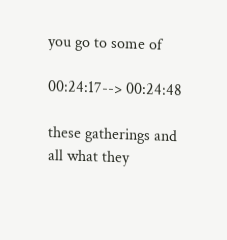you go to some of

00:24:17--> 00:24:48

these gatherings and all what they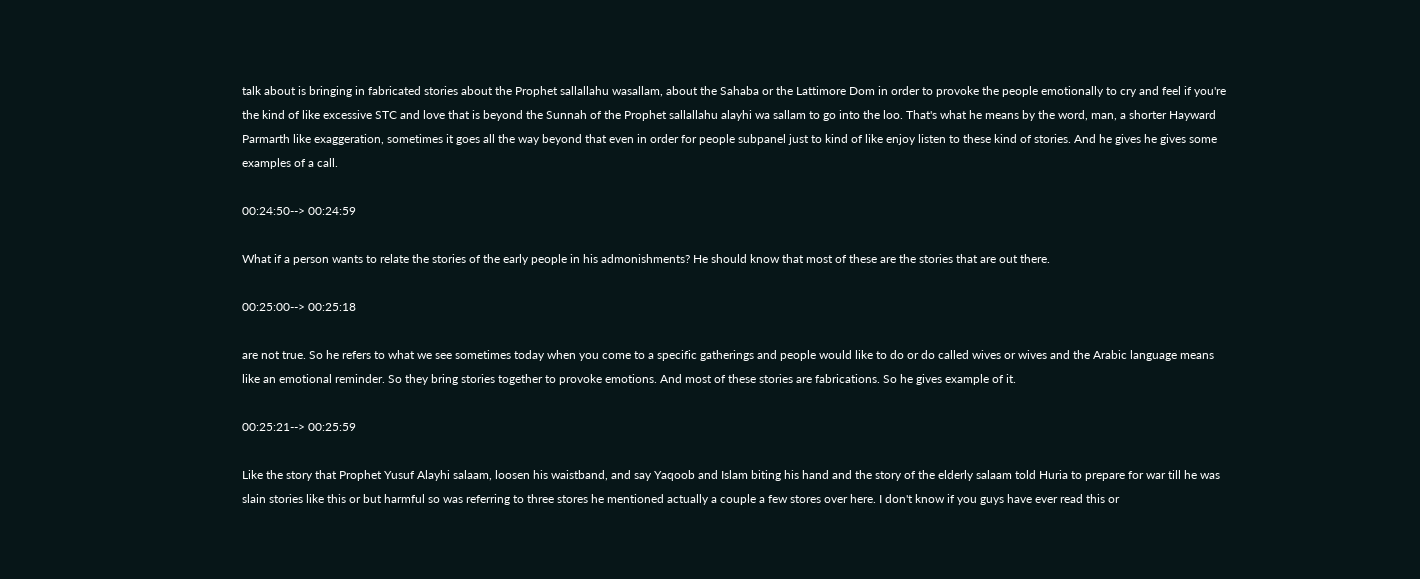talk about is bringing in fabricated stories about the Prophet sallallahu wasallam, about the Sahaba or the Lattimore Dom in order to provoke the people emotionally to cry and feel if you're the kind of like excessive STC and love that is beyond the Sunnah of the Prophet sallallahu alayhi wa sallam to go into the loo. That's what he means by the word, man, a shorter Hayward Parmarth like exaggeration, sometimes it goes all the way beyond that even in order for people subpanel just to kind of like enjoy listen to these kind of stories. And he gives he gives some examples of a call.

00:24:50--> 00:24:59

What if a person wants to relate the stories of the early people in his admonishments? He should know that most of these are the stories that are out there.

00:25:00--> 00:25:18

are not true. So he refers to what we see sometimes today when you come to a specific gatherings and people would like to do or do called wives or wives and the Arabic language means like an emotional reminder. So they bring stories together to provoke emotions. And most of these stories are fabrications. So he gives example of it.

00:25:21--> 00:25:59

Like the story that Prophet Yusuf Alayhi salaam, loosen his waistband, and say Yaqoob and Islam biting his hand and the story of the elderly salaam told Huria to prepare for war till he was slain stories like this or but harmful so was referring to three stores he mentioned actually a couple a few stores over here. I don't know if you guys have ever read this or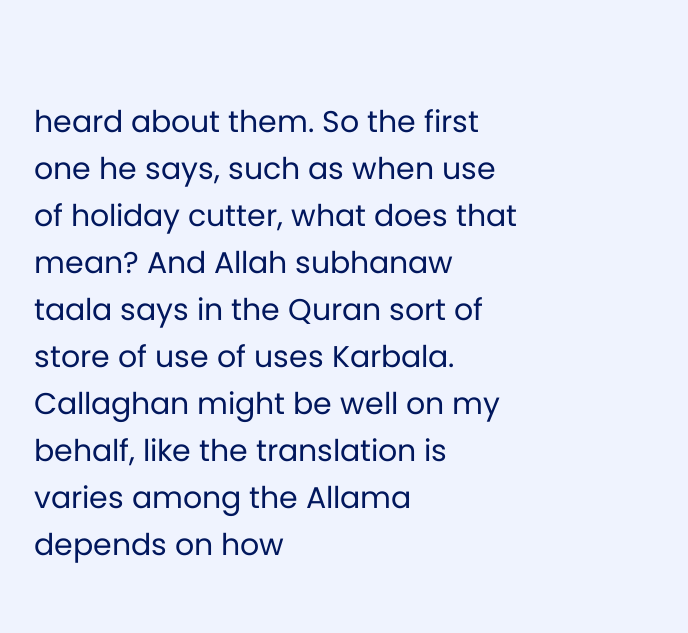heard about them. So the first one he says, such as when use of holiday cutter, what does that mean? And Allah subhanaw taala says in the Quran sort of store of use of uses Karbala. Callaghan might be well on my behalf, like the translation is varies among the Allama depends on how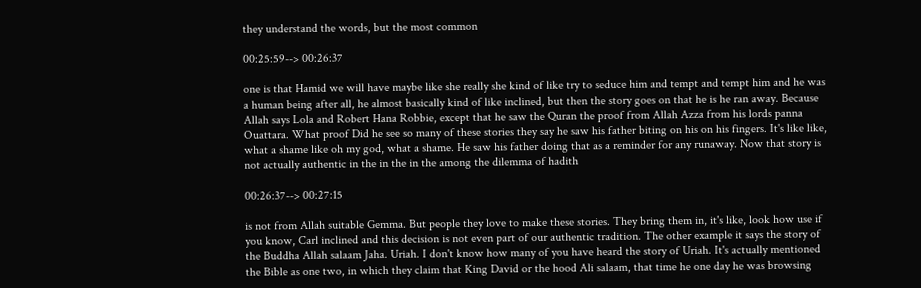they understand the words, but the most common

00:25:59--> 00:26:37

one is that Hamid we will have maybe like she really she kind of like try to seduce him and tempt and tempt him and he was a human being after all, he almost basically kind of like inclined, but then the story goes on that he is he ran away. Because Allah says Lola and Robert Hana Robbie, except that he saw the Quran the proof from Allah Azza from his lords panna Ouattara. What proof Did he see so many of these stories they say he saw his father biting on his on his fingers. It's like like, what a shame like oh my god, what a shame. He saw his father doing that as a reminder for any runaway. Now that story is not actually authentic in the in the in the among the dilemma of hadith

00:26:37--> 00:27:15

is not from Allah suitable Gemma. But people they love to make these stories. They bring them in, it's like, look how use if you know, Carl inclined and this decision is not even part of our authentic tradition. The other example it says the story of the Buddha Allah salaam Jaha. Uriah. I don't know how many of you have heard the story of Uriah. It's actually mentioned the Bible as one two, in which they claim that King David or the hood Ali salaam, that time he one day he was browsing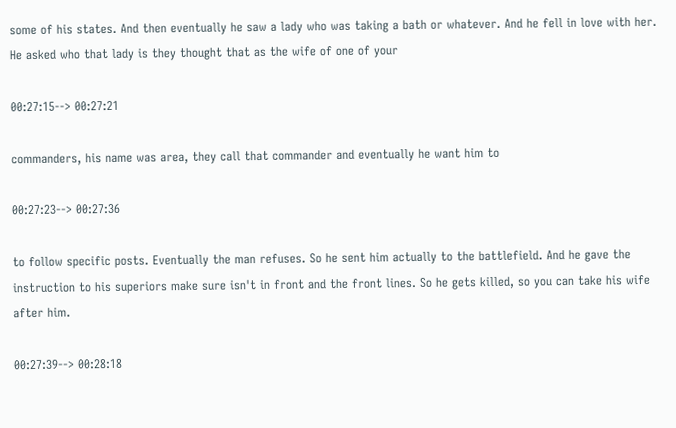some of his states. And then eventually he saw a lady who was taking a bath or whatever. And he fell in love with her. He asked who that lady is they thought that as the wife of one of your

00:27:15--> 00:27:21

commanders, his name was area, they call that commander and eventually he want him to

00:27:23--> 00:27:36

to follow specific posts. Eventually the man refuses. So he sent him actually to the battlefield. And he gave the instruction to his superiors make sure isn't in front and the front lines. So he gets killed, so you can take his wife after him.

00:27:39--> 00:28:18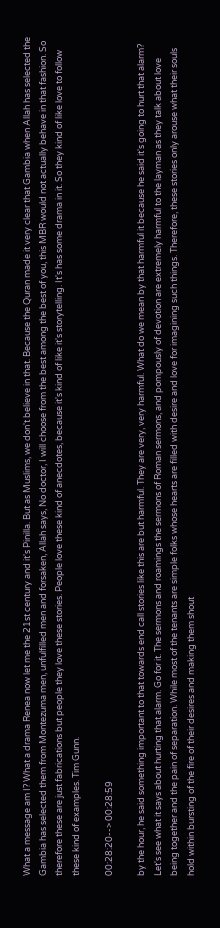What a message am I? What a drama Renea now let me the 21st century and it's Pinilla. But as Muslims, we don't believe in that. Because the Quran made it very clear that Gambia when Allah has selected the Gambia has selected them from Montezuma men, unfulfilled men and forsaken, Allah says, No doctor, I will choose from the best among the best of you, this MBR would not actually behave in that fashion. So therefore these are just fabrications but people they love these stories. People love these kind of anecdotes, because it's kind of like it's storytelling. It's has some drama in it. So they kind of like love to follow these kind of examples. Tim Gunn.

00:28:20--> 00:28:59

by the hour, he said something important to that towards end call stories like this are but harmful. They are very, very harmful. What do we mean by that harmful it because he said it's going to hurt that alarm? Let's see what it says about hurting that alarm. Go for it. The sermons and roamings the sermons of Roman sermons, and pompously of devotion are extremely harmful to the layman as they talk about love being together and the pain of separation. While most of the tenants are simple folks whose hearts are filled with desire and love for imagining such things. Therefore, these stories only arouse what their souls hold within bursting of the fire of their desires and making them shout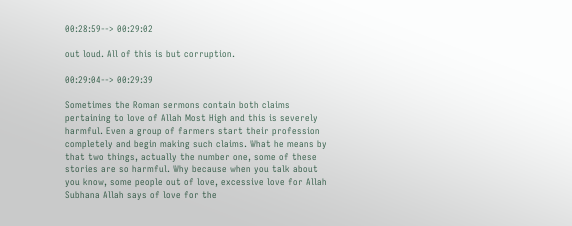00:28:59--> 00:29:02

out loud. All of this is but corruption.

00:29:04--> 00:29:39

Sometimes the Roman sermons contain both claims pertaining to love of Allah Most High and this is severely harmful. Even a group of farmers start their profession completely and begin making such claims. What he means by that two things, actually the number one, some of these stories are so harmful. Why because when you talk about you know, some people out of love, excessive love for Allah Subhana Allah says of love for the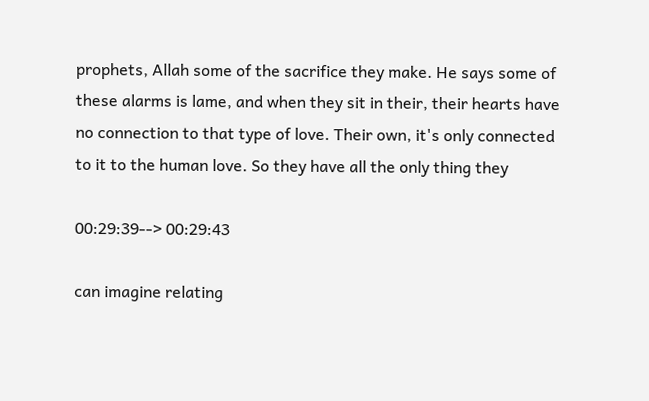prophets, Allah some of the sacrifice they make. He says some of these alarms is lame, and when they sit in their, their hearts have no connection to that type of love. Their own, it's only connected to it to the human love. So they have all the only thing they

00:29:39--> 00:29:43

can imagine relating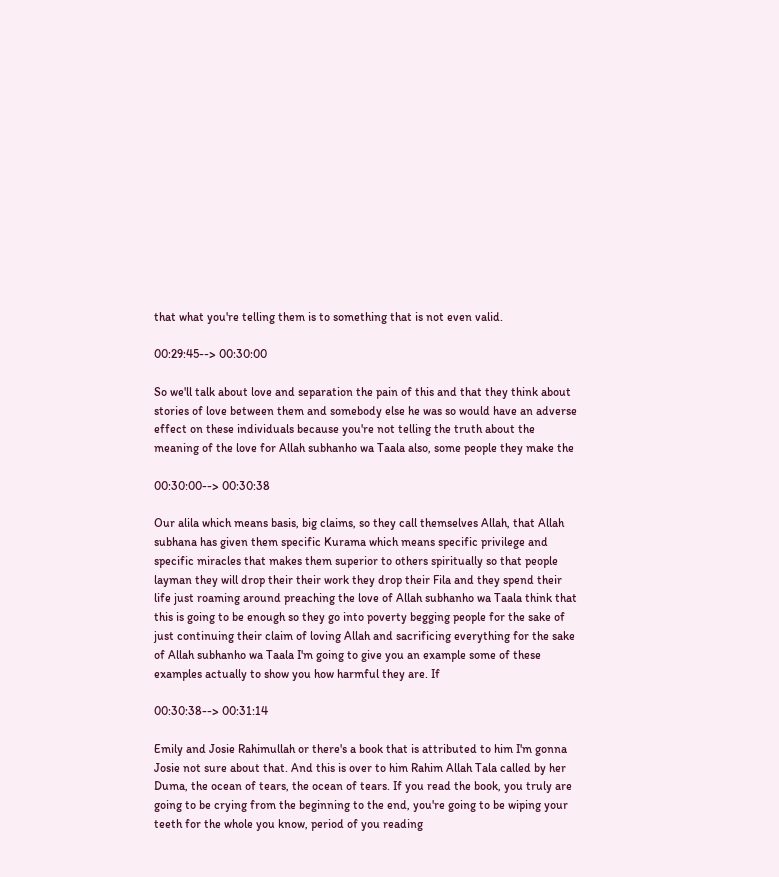that what you're telling them is to something that is not even valid.

00:29:45--> 00:30:00

So we'll talk about love and separation the pain of this and that they think about stories of love between them and somebody else he was so would have an adverse effect on these individuals because you're not telling the truth about the meaning of the love for Allah subhanho wa Taala also, some people they make the

00:30:00--> 00:30:38

Our alila which means basis, big claims, so they call themselves Allah, that Allah subhana has given them specific Kurama which means specific privilege and specific miracles that makes them superior to others spiritually so that people layman they will drop their their work they drop their Fila and they spend their life just roaming around preaching the love of Allah subhanho wa Taala think that this is going to be enough so they go into poverty begging people for the sake of just continuing their claim of loving Allah and sacrificing everything for the sake of Allah subhanho wa Taala I'm going to give you an example some of these examples actually to show you how harmful they are. If

00:30:38--> 00:31:14

Emily and Josie Rahimullah or there's a book that is attributed to him I'm gonna Josie not sure about that. And this is over to him Rahim Allah Tala called by her Duma, the ocean of tears, the ocean of tears. If you read the book, you truly are going to be crying from the beginning to the end, you're going to be wiping your teeth for the whole you know, period of you reading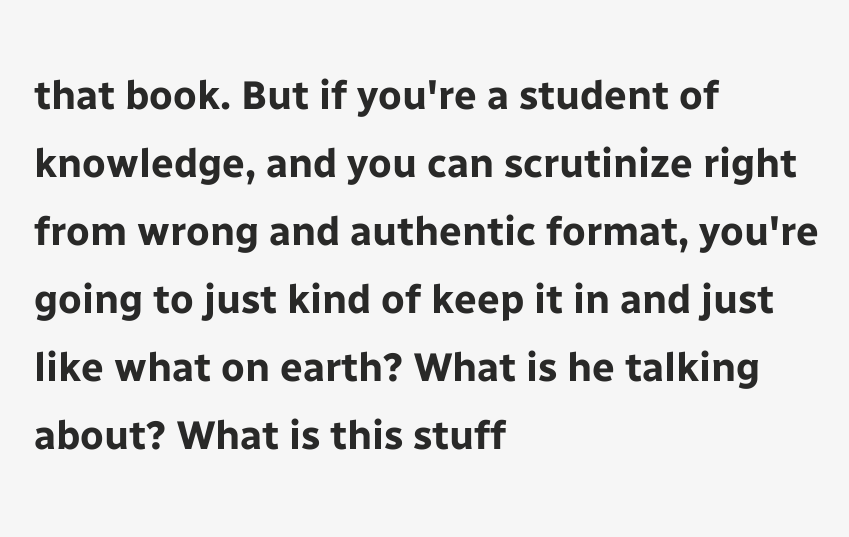that book. But if you're a student of knowledge, and you can scrutinize right from wrong and authentic format, you're going to just kind of keep it in and just like what on earth? What is he talking about? What is this stuff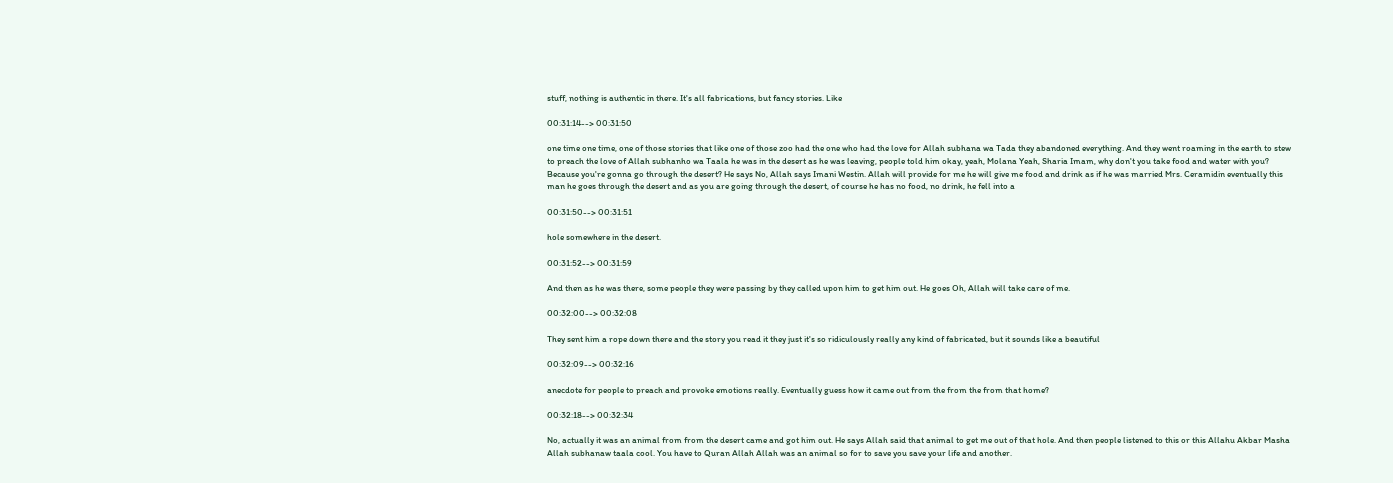stuff, nothing is authentic in there. It's all fabrications, but fancy stories. Like

00:31:14--> 00:31:50

one time one time, one of those stories that like one of those zoo had the one who had the love for Allah subhana wa Tada they abandoned everything. And they went roaming in the earth to stew to preach the love of Allah subhanho wa Taala he was in the desert as he was leaving, people told him okay, yeah, Molana Yeah, Sharia Imam, why don't you take food and water with you? Because you're gonna go through the desert? He says No, Allah says Imani Westin. Allah will provide for me he will give me food and drink as if he was married Mrs. Ceramidin eventually this man he goes through the desert and as you are going through the desert, of course he has no food, no drink, he fell into a

00:31:50--> 00:31:51

hole somewhere in the desert.

00:31:52--> 00:31:59

And then as he was there, some people they were passing by they called upon him to get him out. He goes Oh, Allah will take care of me.

00:32:00--> 00:32:08

They sent him a rope down there and the story you read it they just it's so ridiculously really any kind of fabricated, but it sounds like a beautiful

00:32:09--> 00:32:16

anecdote for people to preach and provoke emotions really. Eventually guess how it came out from the from the from that home?

00:32:18--> 00:32:34

No, actually it was an animal from from the desert came and got him out. He says Allah said that animal to get me out of that hole. And then people listened to this or this Allahu Akbar Masha Allah subhanaw taala cool. You have to Quran Allah Allah was an animal so for to save you save your life and another.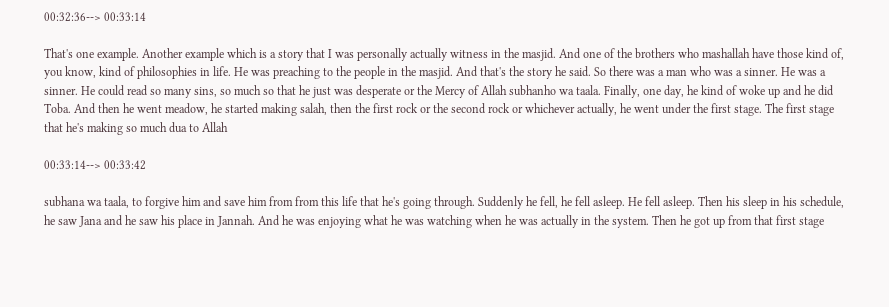00:32:36--> 00:33:14

That's one example. Another example which is a story that I was personally actually witness in the masjid. And one of the brothers who mashallah have those kind of, you know, kind of philosophies in life. He was preaching to the people in the masjid. And that's the story he said. So there was a man who was a sinner. He was a sinner. He could read so many sins, so much so that he just was desperate or the Mercy of Allah subhanho wa taala. Finally, one day, he kind of woke up and he did Toba. And then he went meadow, he started making salah, then the first rock or the second rock or whichever actually, he went under the first stage. The first stage that he's making so much dua to Allah

00:33:14--> 00:33:42

subhana wa taala, to forgive him and save him from from this life that he's going through. Suddenly he fell, he fell asleep. He fell asleep. Then his sleep in his schedule, he saw Jana and he saw his place in Jannah. And he was enjoying what he was watching when he was actually in the system. Then he got up from that first stage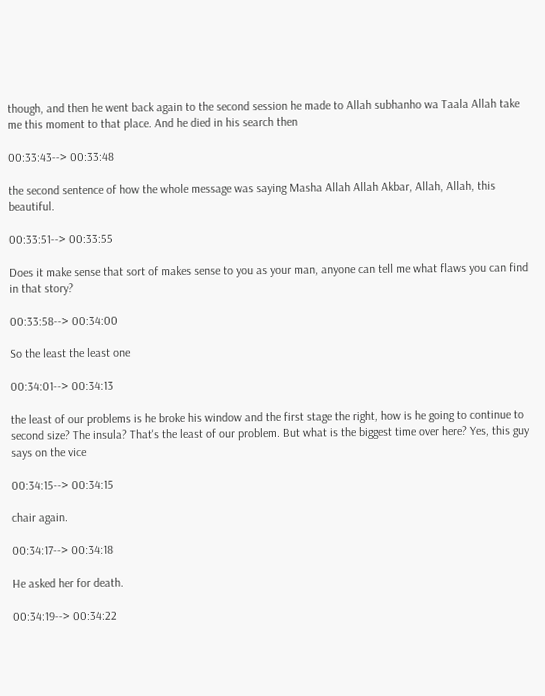though, and then he went back again to the second session he made to Allah subhanho wa Taala Allah take me this moment to that place. And he died in his search then

00:33:43--> 00:33:48

the second sentence of how the whole message was saying Masha Allah Allah Akbar, Allah, Allah, this beautiful.

00:33:51--> 00:33:55

Does it make sense that sort of makes sense to you as your man, anyone can tell me what flaws you can find in that story?

00:33:58--> 00:34:00

So the least the least one

00:34:01--> 00:34:13

the least of our problems is he broke his window and the first stage the right, how is he going to continue to second size? The insula? That's the least of our problem. But what is the biggest time over here? Yes, this guy says on the vice

00:34:15--> 00:34:15

chair again.

00:34:17--> 00:34:18

He asked her for death.

00:34:19--> 00:34:22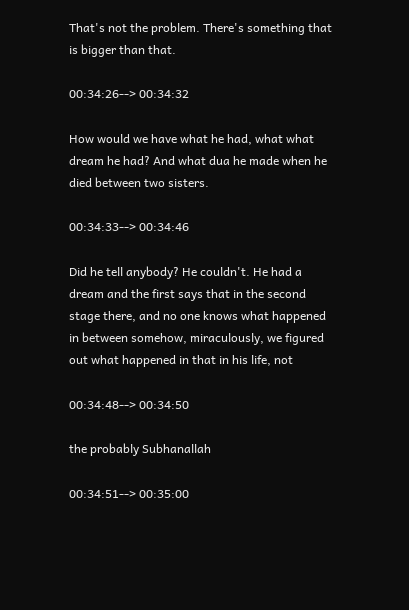That's not the problem. There's something that is bigger than that.

00:34:26--> 00:34:32

How would we have what he had, what what dream he had? And what dua he made when he died between two sisters.

00:34:33--> 00:34:46

Did he tell anybody? He couldn't. He had a dream and the first says that in the second stage there, and no one knows what happened in between somehow, miraculously, we figured out what happened in that in his life, not

00:34:48--> 00:34:50

the probably Subhanallah

00:34:51--> 00:35:00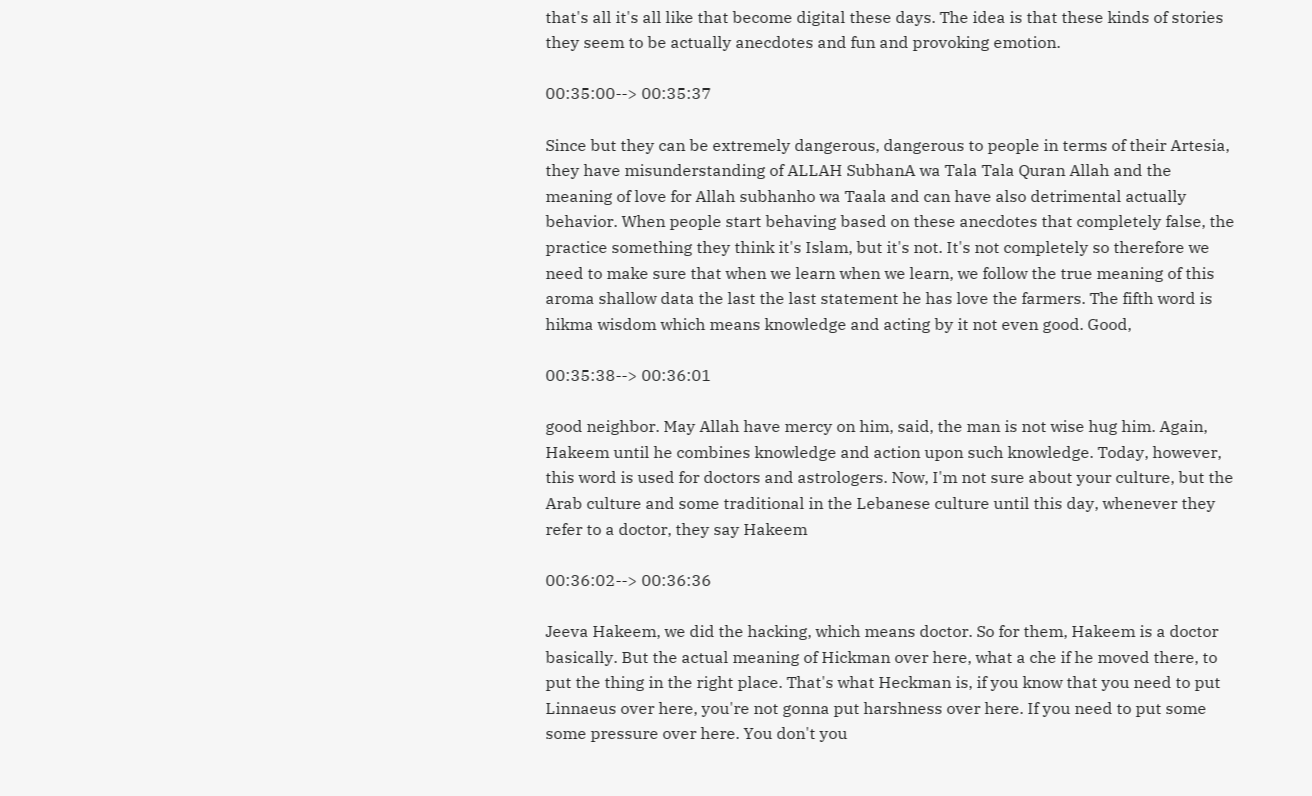that's all it's all like that become digital these days. The idea is that these kinds of stories they seem to be actually anecdotes and fun and provoking emotion.

00:35:00--> 00:35:37

Since but they can be extremely dangerous, dangerous to people in terms of their Artesia, they have misunderstanding of ALLAH SubhanA wa Tala Tala Quran Allah and the meaning of love for Allah subhanho wa Taala and can have also detrimental actually behavior. When people start behaving based on these anecdotes that completely false, the practice something they think it's Islam, but it's not. It's not completely so therefore we need to make sure that when we learn when we learn, we follow the true meaning of this aroma shallow data the last the last statement he has love the farmers. The fifth word is hikma wisdom which means knowledge and acting by it not even good. Good,

00:35:38--> 00:36:01

good neighbor. May Allah have mercy on him, said, the man is not wise hug him. Again, Hakeem until he combines knowledge and action upon such knowledge. Today, however, this word is used for doctors and astrologers. Now, I'm not sure about your culture, but the Arab culture and some traditional in the Lebanese culture until this day, whenever they refer to a doctor, they say Hakeem

00:36:02--> 00:36:36

Jeeva Hakeem, we did the hacking, which means doctor. So for them, Hakeem is a doctor basically. But the actual meaning of Hickman over here, what a che if he moved there, to put the thing in the right place. That's what Heckman is, if you know that you need to put Linnaeus over here, you're not gonna put harshness over here. If you need to put some some pressure over here. You don't you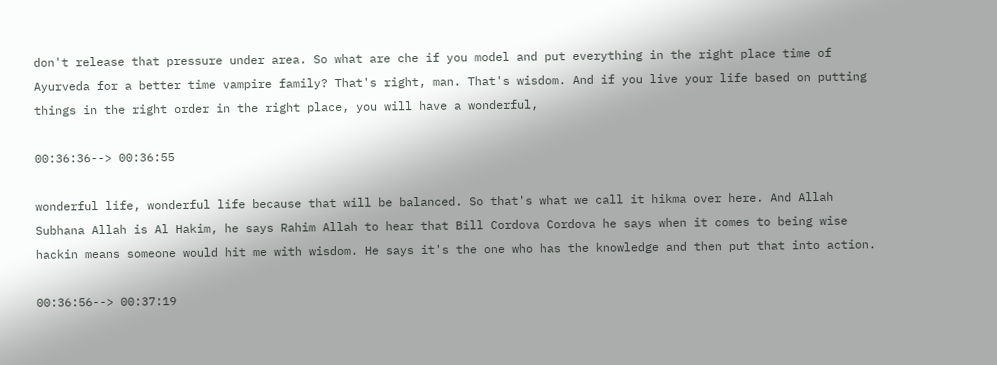don't release that pressure under area. So what are che if you model and put everything in the right place time of Ayurveda for a better time vampire family? That's right, man. That's wisdom. And if you live your life based on putting things in the right order in the right place, you will have a wonderful,

00:36:36--> 00:36:55

wonderful life, wonderful life because that will be balanced. So that's what we call it hikma over here. And Allah Subhana Allah is Al Hakim, he says Rahim Allah to hear that Bill Cordova Cordova he says when it comes to being wise hackin means someone would hit me with wisdom. He says it's the one who has the knowledge and then put that into action.

00:36:56--> 00:37:19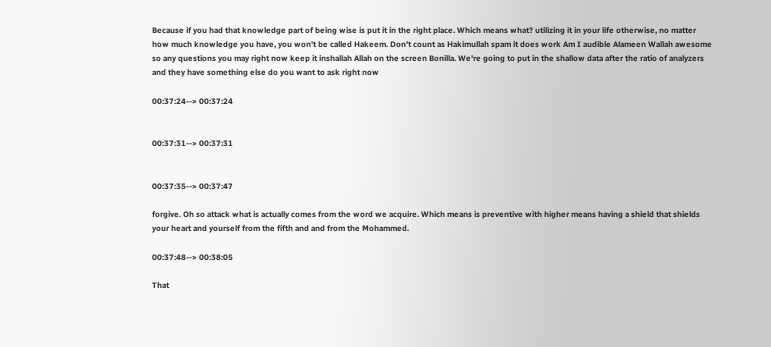Because if you had that knowledge part of being wise is put it in the right place. Which means what? utilizing it in your life otherwise, no matter how much knowledge you have, you won't be called Hakeem. Don't count as Hakimullah spam it does work Am I audible Alameen Wallah awesome so any questions you may right now keep it inshallah Allah on the screen Bonilla. We're going to put in the shallow data after the ratio of analyzers and they have something else do you want to ask right now

00:37:24--> 00:37:24


00:37:31--> 00:37:31


00:37:35--> 00:37:47

forgive. Oh so attack what is actually comes from the word we acquire. Which means is preventive with higher means having a shield that shields your heart and yourself from the fifth and and from the Mohammed.

00:37:48--> 00:38:05

That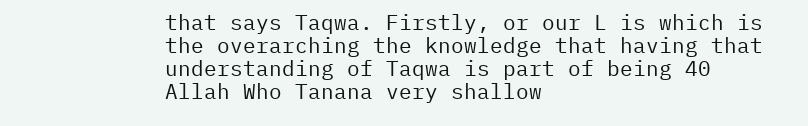that says Taqwa. Firstly, or our L is which is the overarching the knowledge that having that understanding of Taqwa is part of being 40 Allah Who Tanana very shallow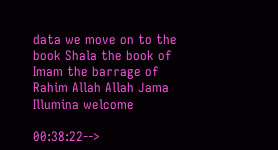data we move on to the book Shala the book of Imam the barrage of Rahim Allah Allah Jama Illumina welcome

00:38:22-->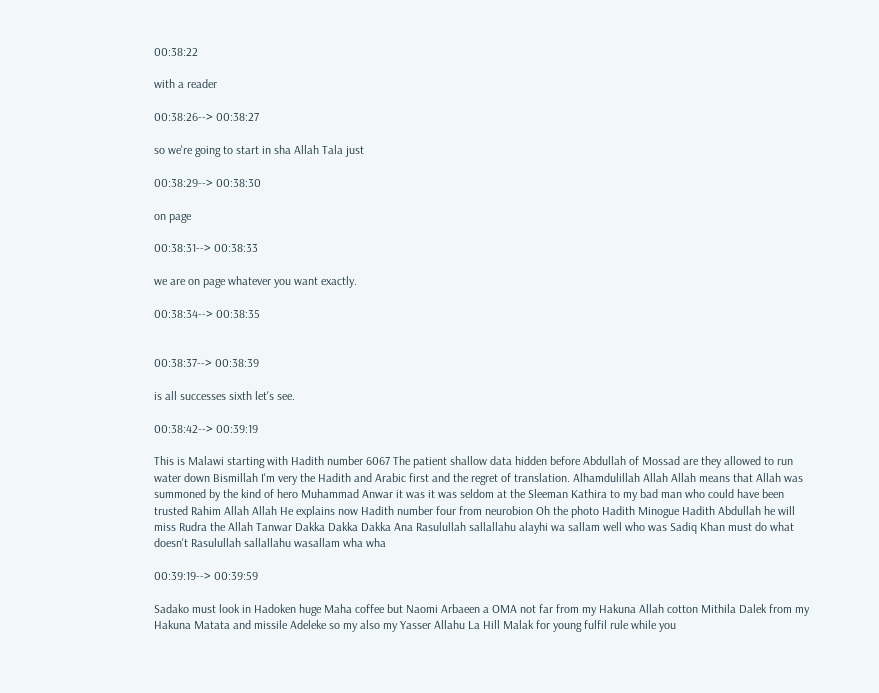00:38:22

with a reader

00:38:26--> 00:38:27

so we're going to start in sha Allah Tala just

00:38:29--> 00:38:30

on page

00:38:31--> 00:38:33

we are on page whatever you want exactly.

00:38:34--> 00:38:35


00:38:37--> 00:38:39

is all successes sixth let's see.

00:38:42--> 00:39:19

This is Malawi starting with Hadith number 6067 The patient shallow data hidden before Abdullah of Mossad are they allowed to run water down Bismillah I'm very the Hadith and Arabic first and the regret of translation. Alhamdulillah Allah Allah means that Allah was summoned by the kind of hero Muhammad Anwar it was it was seldom at the Sleeman Kathira to my bad man who could have been trusted Rahim Allah Allah He explains now Hadith number four from neurobion Oh the photo Hadith Minogue Hadith Abdullah he will miss Rudra the Allah Tanwar Dakka Dakka Dakka Ana Rasulullah sallallahu alayhi wa sallam well who was Sadiq Khan must do what doesn't Rasulullah sallallahu wasallam wha wha

00:39:19--> 00:39:59

Sadako must look in Hadoken huge Maha coffee but Naomi Arbaeen a OMA not far from my Hakuna Allah cotton Mithila Dalek from my Hakuna Matata and missile Adeleke so my also my Yasser Allahu La Hill Malak for young fulfil rule while you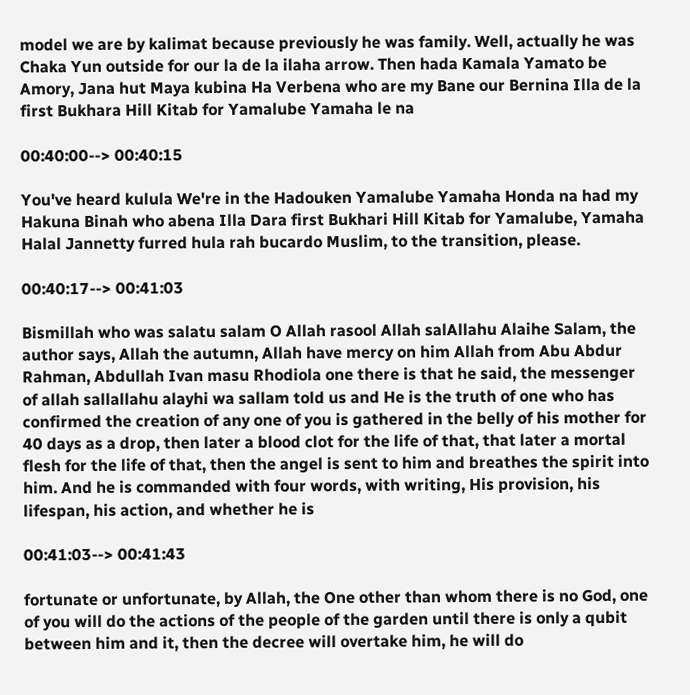model we are by kalimat because previously he was family. Well, actually he was Chaka Yun outside for our la de la ilaha arrow. Then hada Kamala Yamato be Amory, Jana hut Maya kubina Ha Verbena who are my Bane our Bernina Illa de la first Bukhara Hill Kitab for Yamalube Yamaha le na

00:40:00--> 00:40:15

You've heard kulula We're in the Hadouken Yamalube Yamaha Honda na had my Hakuna Binah who abena Illa Dara first Bukhari Hill Kitab for Yamalube, Yamaha Halal Jannetty furred hula rah bucardo Muslim, to the transition, please.

00:40:17--> 00:41:03

Bismillah who was salatu salam O Allah rasool Allah salAllahu Alaihe Salam, the author says, Allah the autumn, Allah have mercy on him Allah from Abu Abdur Rahman, Abdullah Ivan masu Rhodiola one there is that he said, the messenger of allah sallallahu alayhi wa sallam told us and He is the truth of one who has confirmed the creation of any one of you is gathered in the belly of his mother for 40 days as a drop, then later a blood clot for the life of that, that later a mortal flesh for the life of that, then the angel is sent to him and breathes the spirit into him. And he is commanded with four words, with writing, His provision, his lifespan, his action, and whether he is

00:41:03--> 00:41:43

fortunate or unfortunate, by Allah, the One other than whom there is no God, one of you will do the actions of the people of the garden until there is only a qubit between him and it, then the decree will overtake him, he will do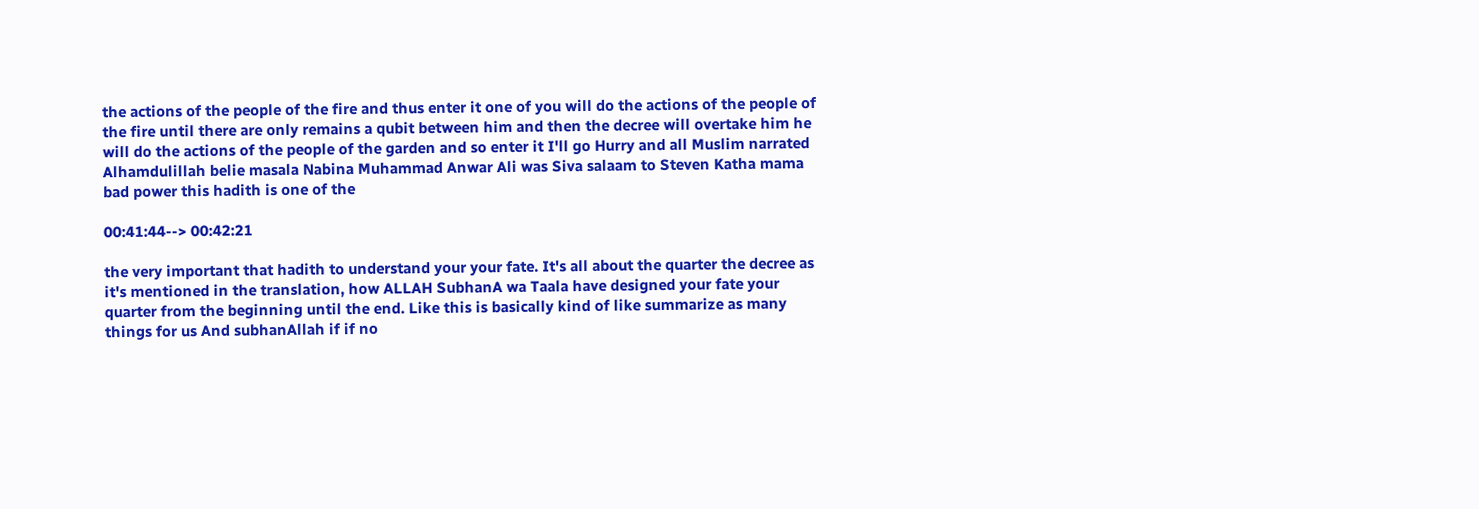the actions of the people of the fire and thus enter it one of you will do the actions of the people of the fire until there are only remains a qubit between him and then the decree will overtake him he will do the actions of the people of the garden and so enter it I'll go Hurry and all Muslim narrated Alhamdulillah belie masala Nabina Muhammad Anwar Ali was Siva salaam to Steven Katha mama bad power this hadith is one of the

00:41:44--> 00:42:21

the very important that hadith to understand your your fate. It's all about the quarter the decree as it's mentioned in the translation, how ALLAH SubhanA wa Taala have designed your fate your quarter from the beginning until the end. Like this is basically kind of like summarize as many things for us And subhanAllah if if no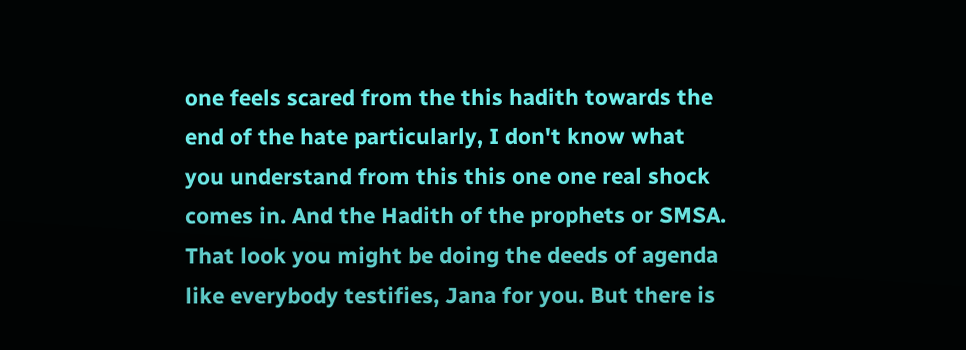one feels scared from the this hadith towards the end of the hate particularly, I don't know what you understand from this this one one real shock comes in. And the Hadith of the prophets or SMSA. That look you might be doing the deeds of agenda like everybody testifies, Jana for you. But there is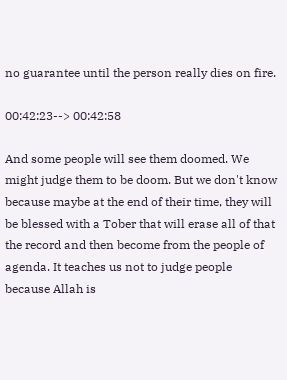no guarantee until the person really dies on fire.

00:42:23--> 00:42:58

And some people will see them doomed. We might judge them to be doom. But we don't know because maybe at the end of their time, they will be blessed with a Tober that will erase all of that the record and then become from the people of agenda. It teaches us not to judge people because Allah is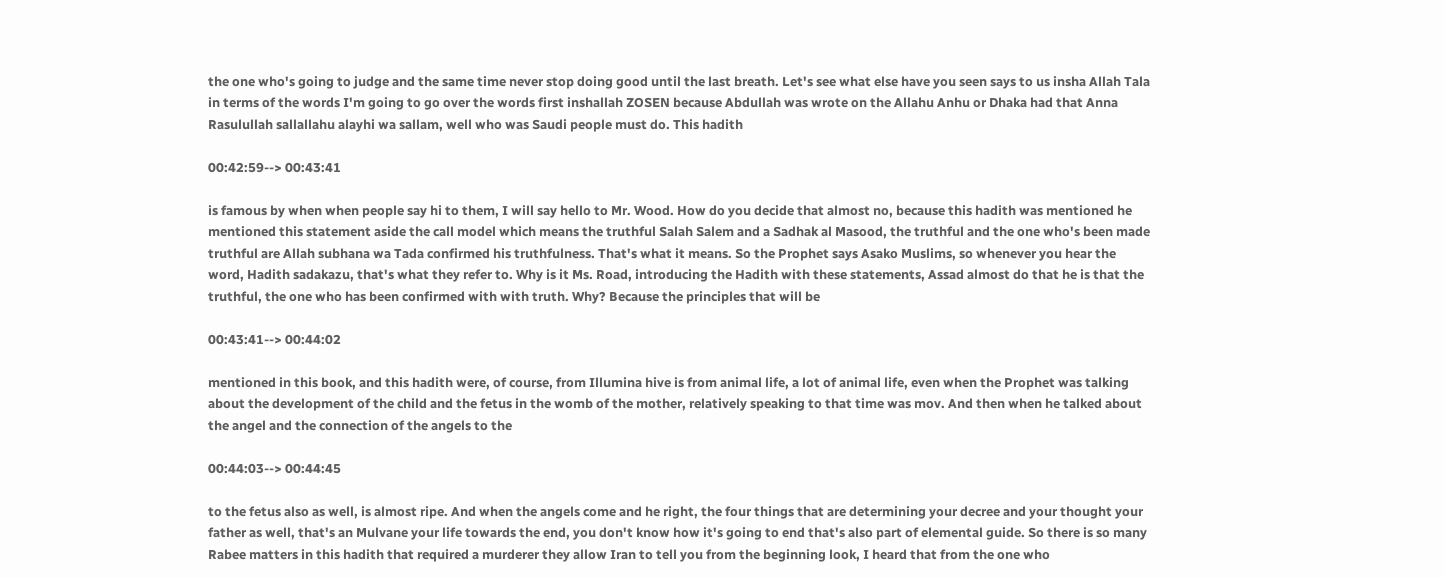the one who's going to judge and the same time never stop doing good until the last breath. Let's see what else have you seen says to us insha Allah Tala in terms of the words I'm going to go over the words first inshallah ZOSEN because Abdullah was wrote on the Allahu Anhu or Dhaka had that Anna Rasulullah sallallahu alayhi wa sallam, well who was Saudi people must do. This hadith

00:42:59--> 00:43:41

is famous by when when people say hi to them, I will say hello to Mr. Wood. How do you decide that almost no, because this hadith was mentioned he mentioned this statement aside the call model which means the truthful Salah Salem and a Sadhak al Masood, the truthful and the one who's been made truthful are Allah subhana wa Tada confirmed his truthfulness. That's what it means. So the Prophet says Asako Muslims, so whenever you hear the word, Hadith sadakazu, that's what they refer to. Why is it Ms. Road, introducing the Hadith with these statements, Assad almost do that he is that the truthful, the one who has been confirmed with with truth. Why? Because the principles that will be

00:43:41--> 00:44:02

mentioned in this book, and this hadith were, of course, from Illumina hive is from animal life, a lot of animal life, even when the Prophet was talking about the development of the child and the fetus in the womb of the mother, relatively speaking to that time was mov. And then when he talked about the angel and the connection of the angels to the

00:44:03--> 00:44:45

to the fetus also as well, is almost ripe. And when the angels come and he right, the four things that are determining your decree and your thought your father as well, that's an Mulvane your life towards the end, you don't know how it's going to end that's also part of elemental guide. So there is so many Rabee matters in this hadith that required a murderer they allow Iran to tell you from the beginning look, I heard that from the one who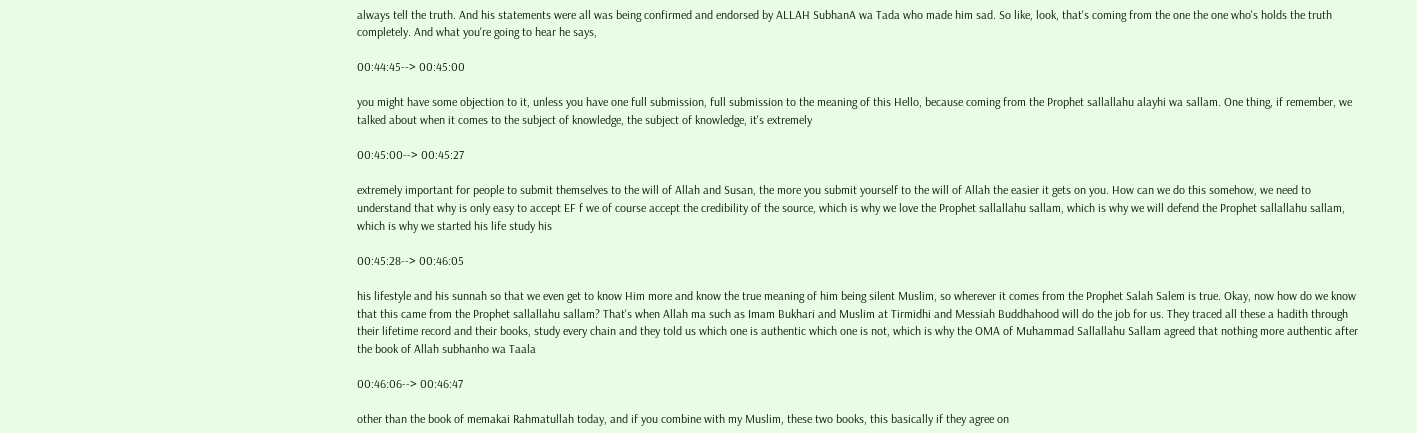always tell the truth. And his statements were all was being confirmed and endorsed by ALLAH SubhanA wa Tada who made him sad. So like, look, that's coming from the one the one who's holds the truth completely. And what you're going to hear he says,

00:44:45--> 00:45:00

you might have some objection to it, unless you have one full submission, full submission to the meaning of this Hello, because coming from the Prophet sallallahu alayhi wa sallam. One thing, if remember, we talked about when it comes to the subject of knowledge, the subject of knowledge, it's extremely

00:45:00--> 00:45:27

extremely important for people to submit themselves to the will of Allah and Susan, the more you submit yourself to the will of Allah the easier it gets on you. How can we do this somehow, we need to understand that why is only easy to accept EF f we of course accept the credibility of the source, which is why we love the Prophet sallallahu sallam, which is why we will defend the Prophet sallallahu sallam, which is why we started his life study his

00:45:28--> 00:46:05

his lifestyle and his sunnah so that we even get to know Him more and know the true meaning of him being silent Muslim, so wherever it comes from the Prophet Salah Salem is true. Okay, now how do we know that this came from the Prophet sallallahu sallam? That's when Allah ma such as Imam Bukhari and Muslim at Tirmidhi and Messiah Buddhahood will do the job for us. They traced all these a hadith through their lifetime record and their books, study every chain and they told us which one is authentic which one is not, which is why the OMA of Muhammad Sallallahu Sallam agreed that nothing more authentic after the book of Allah subhanho wa Taala

00:46:06--> 00:46:47

other than the book of memakai Rahmatullah today, and if you combine with my Muslim, these two books, this basically if they agree on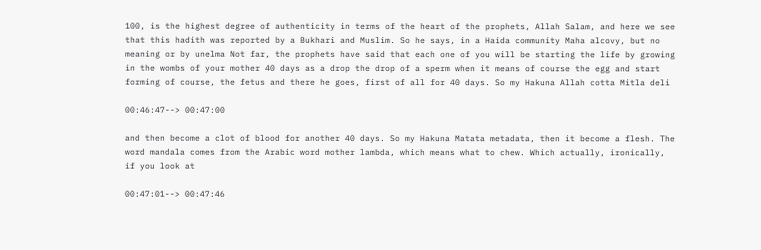100, is the highest degree of authenticity in terms of the heart of the prophets, Allah Salam, and here we see that this hadith was reported by a Bukhari and Muslim. So he says, in a Haida community Maha alcovy, but no meaning or by unelma Not far, the prophets have said that each one of you will be starting the life by growing in the wombs of your mother 40 days as a drop the drop of a sperm when it means of course the egg and start forming of course, the fetus and there he goes, first of all for 40 days. So my Hakuna Allah cotta Mitla deli

00:46:47--> 00:47:00

and then become a clot of blood for another 40 days. So my Hakuna Matata metadata, then it become a flesh. The word mandala comes from the Arabic word mother lambda, which means what to chew. Which actually, ironically, if you look at

00:47:01--> 00:47:46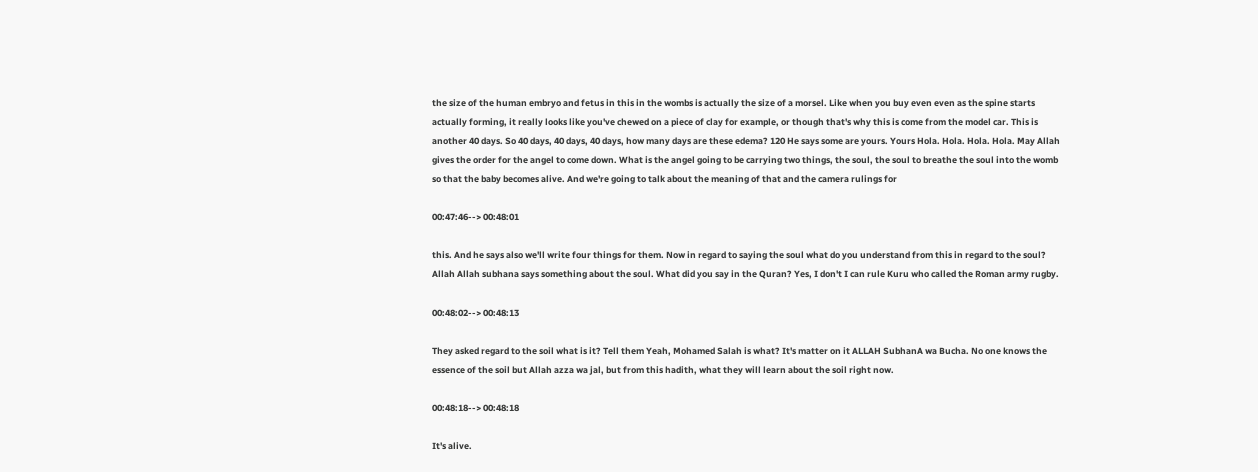the size of the human embryo and fetus in this in the wombs is actually the size of a morsel. Like when you buy even even as the spine starts actually forming, it really looks like you've chewed on a piece of clay for example, or though that's why this is come from the model car. This is another 40 days. So 40 days, 40 days, 40 days, how many days are these edema? 120 He says some are yours. Yours Hola. Hola. Hola. Hola. May Allah gives the order for the angel to come down. What is the angel going to be carrying two things, the soul, the soul to breathe the soul into the womb so that the baby becomes alive. And we're going to talk about the meaning of that and the camera rulings for

00:47:46--> 00:48:01

this. And he says also we'll write four things for them. Now in regard to saying the soul what do you understand from this in regard to the soul? Allah Allah subhana says something about the soul. What did you say in the Quran? Yes, I don't I can rule Kuru who called the Roman army rugby.

00:48:02--> 00:48:13

They asked regard to the soil what is it? Tell them Yeah, Mohamed Salah is what? It's matter on it ALLAH SubhanA wa Bucha. No one knows the essence of the soil but Allah azza wa jal, but from this hadith, what they will learn about the soil right now.

00:48:18--> 00:48:18

It's alive.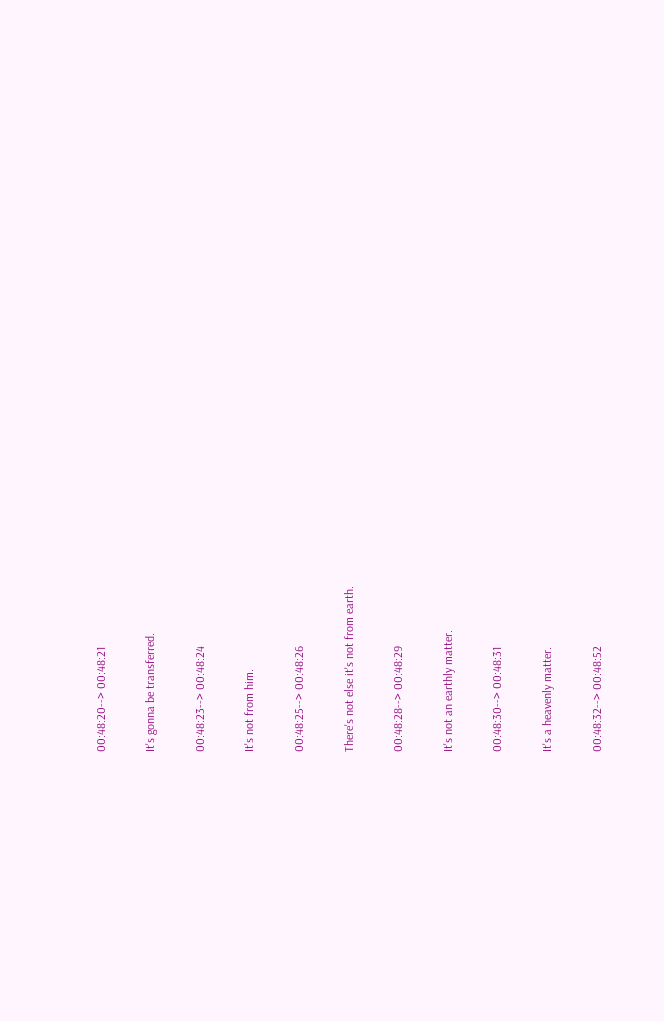00:48:20--> 00:48:21

It's gonna be transferred.

00:48:23--> 00:48:24

It's not from him.

00:48:25--> 00:48:26

There's not else it's not from earth.

00:48:28--> 00:48:29

It's not an earthly matter.

00:48:30--> 00:48:31

It's a heavenly matter.

00:48:32--> 00:48:52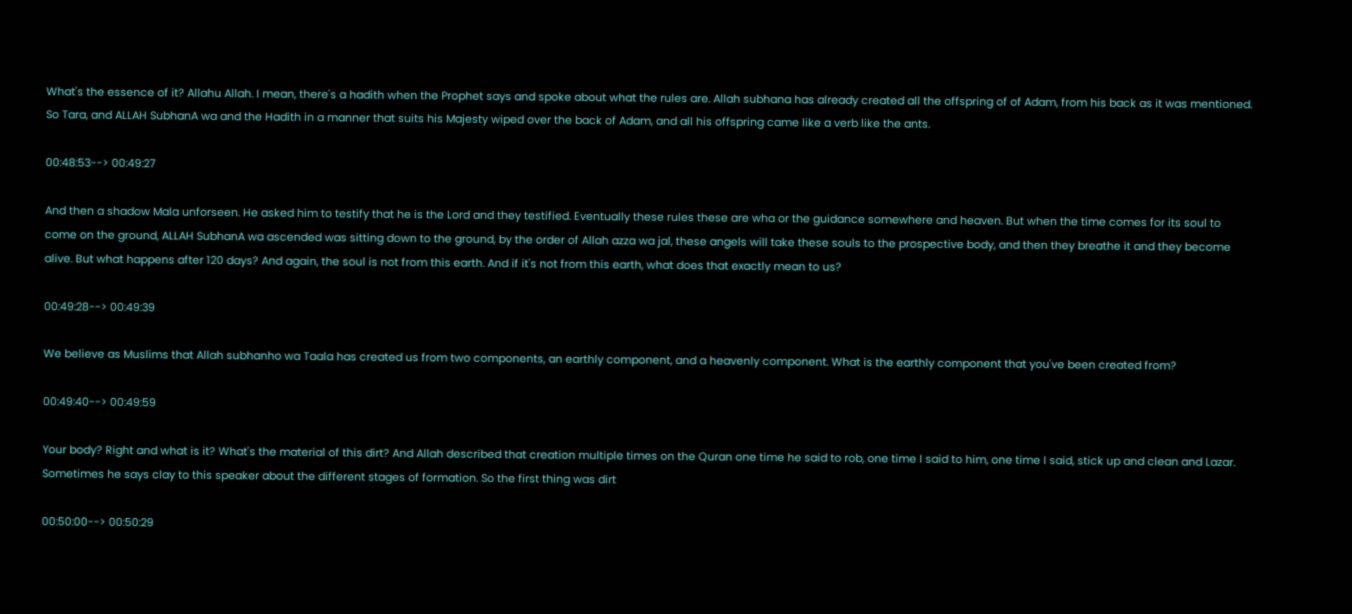What's the essence of it? Allahu Allah. I mean, there's a hadith when the Prophet says and spoke about what the rules are. Allah subhana has already created all the offspring of of Adam, from his back as it was mentioned. So Tara, and ALLAH SubhanA wa and the Hadith in a manner that suits his Majesty wiped over the back of Adam, and all his offspring came like a verb like the ants.

00:48:53--> 00:49:27

And then a shadow Mala unforseen. He asked him to testify that he is the Lord and they testified. Eventually these rules these are wha or the guidance somewhere and heaven. But when the time comes for its soul to come on the ground, ALLAH SubhanA wa ascended was sitting down to the ground, by the order of Allah azza wa jal, these angels will take these souls to the prospective body, and then they breathe it and they become alive. But what happens after 120 days? And again, the soul is not from this earth. And if it's not from this earth, what does that exactly mean to us?

00:49:28--> 00:49:39

We believe as Muslims that Allah subhanho wa Taala has created us from two components, an earthly component, and a heavenly component. What is the earthly component that you've been created from?

00:49:40--> 00:49:59

Your body? Right and what is it? What's the material of this dirt? And Allah described that creation multiple times on the Quran one time he said to rob, one time I said to him, one time I said, stick up and clean and Lazar. Sometimes he says clay to this speaker about the different stages of formation. So the first thing was dirt

00:50:00--> 00:50:29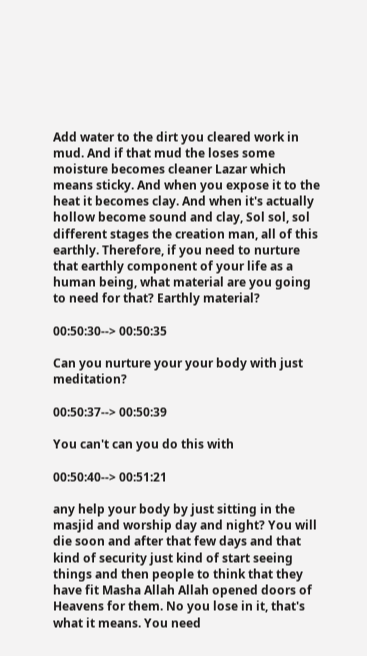Add water to the dirt you cleared work in mud. And if that mud the loses some moisture becomes cleaner Lazar which means sticky. And when you expose it to the heat it becomes clay. And when it's actually hollow become sound and clay, Sol sol, sol different stages the creation man, all of this earthly. Therefore, if you need to nurture that earthly component of your life as a human being, what material are you going to need for that? Earthly material?

00:50:30--> 00:50:35

Can you nurture your your body with just meditation?

00:50:37--> 00:50:39

You can't can you do this with

00:50:40--> 00:51:21

any help your body by just sitting in the masjid and worship day and night? You will die soon and after that few days and that kind of security just kind of start seeing things and then people to think that they have fit Masha Allah Allah opened doors of Heavens for them. No you lose in it, that's what it means. You need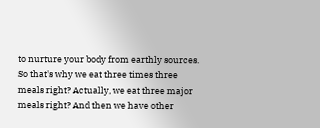to nurture your body from earthly sources. So that's why we eat three times three meals right? Actually, we eat three major meals right? And then we have other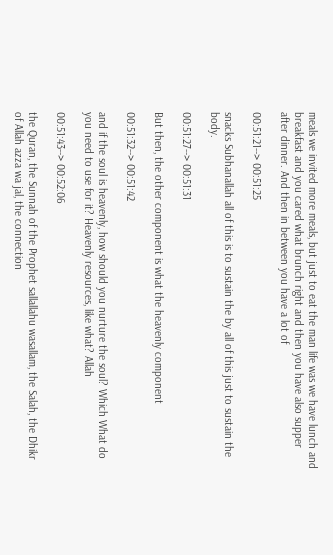meals we invited more meals, but just to eat the man life was we have lunch and breakfast and you cared what brunch right and then you have also supper after dinner. And then in between you have a lot of

00:51:21--> 00:51:25

snacks Subhanallah all of this is to sustain the by all of this just to sustain the body.

00:51:27--> 00:51:31

But then, the other component is what the heavenly component

00:51:32--> 00:51:42

and if the soul is heavenly, how should you nurture the soul? Which What do you need to use for it? Heavenly resources, like what? Allah

00:51:43--> 00:52:06

the Quran, the Sunnah of the Prophet sallallahu wasallam, the Salah, the Dhikr of Allah azza wa jal, the connection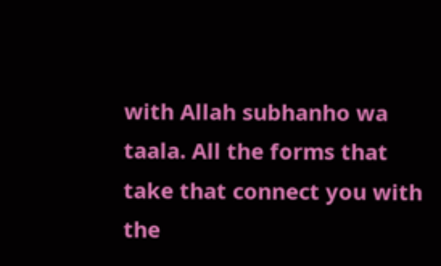with Allah subhanho wa taala. All the forms that take that connect you with the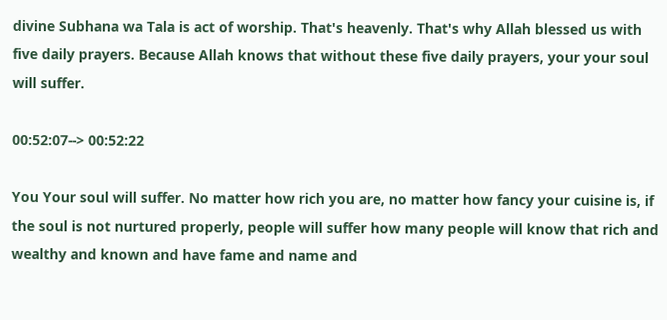divine Subhana wa Tala is act of worship. That's heavenly. That's why Allah blessed us with five daily prayers. Because Allah knows that without these five daily prayers, your your soul will suffer.

00:52:07--> 00:52:22

You Your soul will suffer. No matter how rich you are, no matter how fancy your cuisine is, if the soul is not nurtured properly, people will suffer how many people will know that rich and wealthy and known and have fame and name and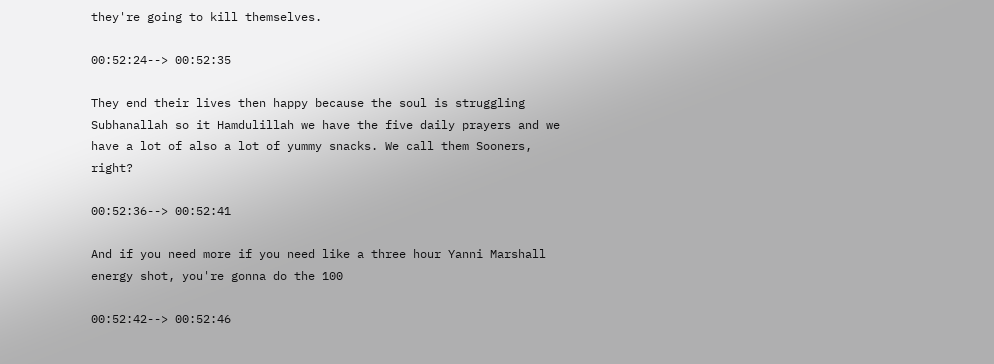they're going to kill themselves.

00:52:24--> 00:52:35

They end their lives then happy because the soul is struggling Subhanallah so it Hamdulillah we have the five daily prayers and we have a lot of also a lot of yummy snacks. We call them Sooners, right?

00:52:36--> 00:52:41

And if you need more if you need like a three hour Yanni Marshall energy shot, you're gonna do the 100

00:52:42--> 00:52:46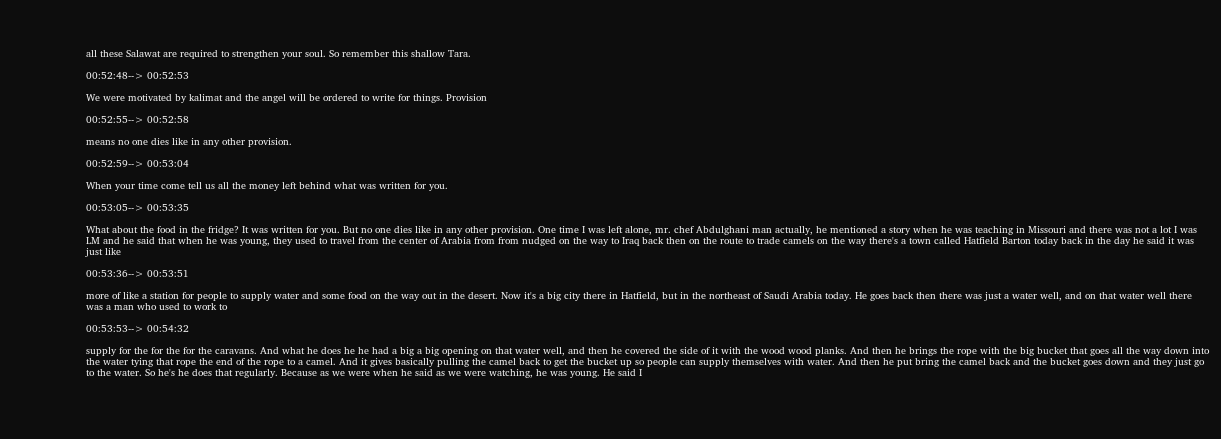all these Salawat are required to strengthen your soul. So remember this shallow Tara.

00:52:48--> 00:52:53

We were motivated by kalimat and the angel will be ordered to write for things. Provision

00:52:55--> 00:52:58

means no one dies like in any other provision.

00:52:59--> 00:53:04

When your time come tell us all the money left behind what was written for you.

00:53:05--> 00:53:35

What about the food in the fridge? It was written for you. But no one dies like in any other provision. One time I was left alone, mr. chef Abdulghani man actually, he mentioned a story when he was teaching in Missouri and there was not a lot I was LM and he said that when he was young, they used to travel from the center of Arabia from from nudged on the way to Iraq back then on the route to trade camels on the way there's a town called Hatfield Barton today back in the day he said it was just like

00:53:36--> 00:53:51

more of like a station for people to supply water and some food on the way out in the desert. Now it's a big city there in Hatfield, but in the northeast of Saudi Arabia today. He goes back then there was just a water well, and on that water well there was a man who used to work to

00:53:53--> 00:54:32

supply for the for the for the caravans. And what he does he he had a big a big opening on that water well, and then he covered the side of it with the wood wood planks. And then he brings the rope with the big bucket that goes all the way down into the water tying that rope the end of the rope to a camel. And it gives basically pulling the camel back to get the bucket up so people can supply themselves with water. And then he put bring the camel back and the bucket goes down and they just go to the water. So he's he does that regularly. Because as we were when he said as we were watching, he was young. He said I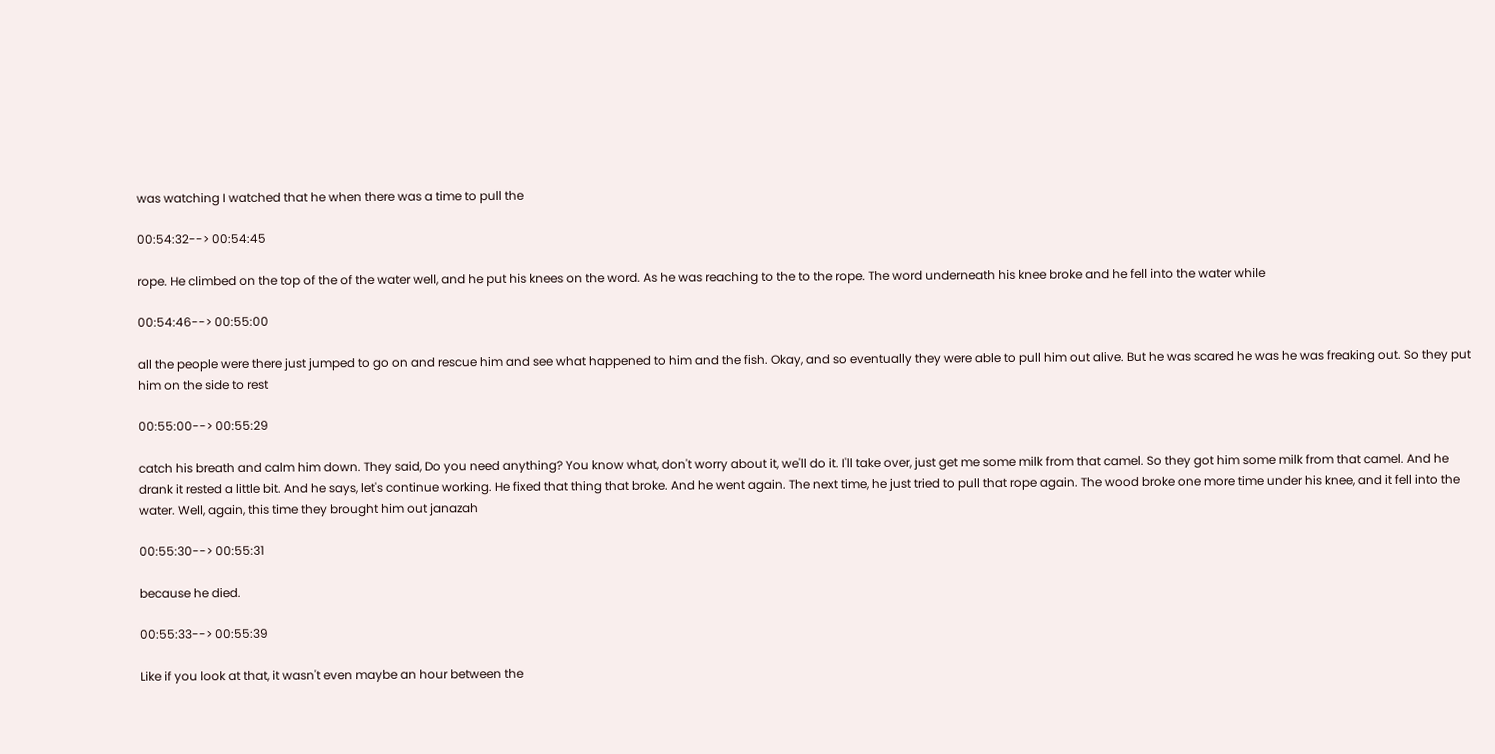was watching I watched that he when there was a time to pull the

00:54:32--> 00:54:45

rope. He climbed on the top of the of the water well, and he put his knees on the word. As he was reaching to the to the rope. The word underneath his knee broke and he fell into the water while

00:54:46--> 00:55:00

all the people were there just jumped to go on and rescue him and see what happened to him and the fish. Okay, and so eventually they were able to pull him out alive. But he was scared he was he was freaking out. So they put him on the side to rest

00:55:00--> 00:55:29

catch his breath and calm him down. They said, Do you need anything? You know what, don't worry about it, we'll do it. I'll take over, just get me some milk from that camel. So they got him some milk from that camel. And he drank it rested a little bit. And he says, let's continue working. He fixed that thing that broke. And he went again. The next time, he just tried to pull that rope again. The wood broke one more time under his knee, and it fell into the water. Well, again, this time they brought him out janazah

00:55:30--> 00:55:31

because he died.

00:55:33--> 00:55:39

Like if you look at that, it wasn't even maybe an hour between the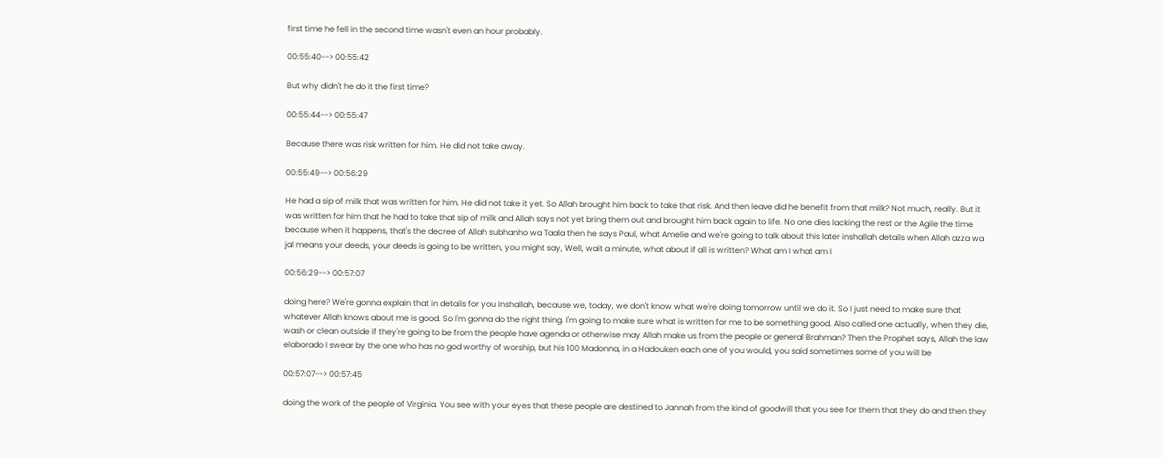first time he fell in the second time wasn't even an hour probably.

00:55:40--> 00:55:42

But why didn't he do it the first time?

00:55:44--> 00:55:47

Because there was risk written for him. He did not take away.

00:55:49--> 00:56:29

He had a sip of milk that was written for him. He did not take it yet. So Allah brought him back to take that risk. And then leave did he benefit from that milk? Not much, really. But it was written for him that he had to take that sip of milk and Allah says not yet bring them out and brought him back again to life. No one dies lacking the rest or the Agile the time because when it happens, that's the decree of Allah subhanho wa Taala then he says Paul, what Amelie and we're going to talk about this later inshallah details when Allah azza wa jal means your deeds, your deeds is going to be written, you might say, Well, wait a minute, what about if all is written? What am I what am I

00:56:29--> 00:57:07

doing here? We're gonna explain that in details for you Inshallah, because we, today, we don't know what we're doing tomorrow until we do it. So I just need to make sure that whatever Allah knows about me is good. So I'm gonna do the right thing. I'm going to make sure what is written for me to be something good. Also called one actually, when they die, wash or clean outside if they're going to be from the people have agenda or otherwise may Allah make us from the people or general Brahman? Then the Prophet says, Allah the law elaborado I swear by the one who has no god worthy of worship, but his 100 Madonna, in a Hadouken each one of you would, you said sometimes some of you will be

00:57:07--> 00:57:45

doing the work of the people of Virginia. You see with your eyes that these people are destined to Jannah from the kind of goodwill that you see for them that they do and then they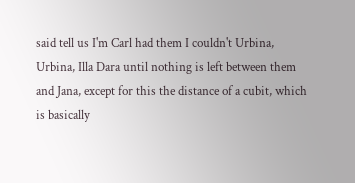said tell us I'm Carl had them I couldn't Urbina, Urbina, Illa Dara until nothing is left between them and Jana, except for this the distance of a cubit, which is basically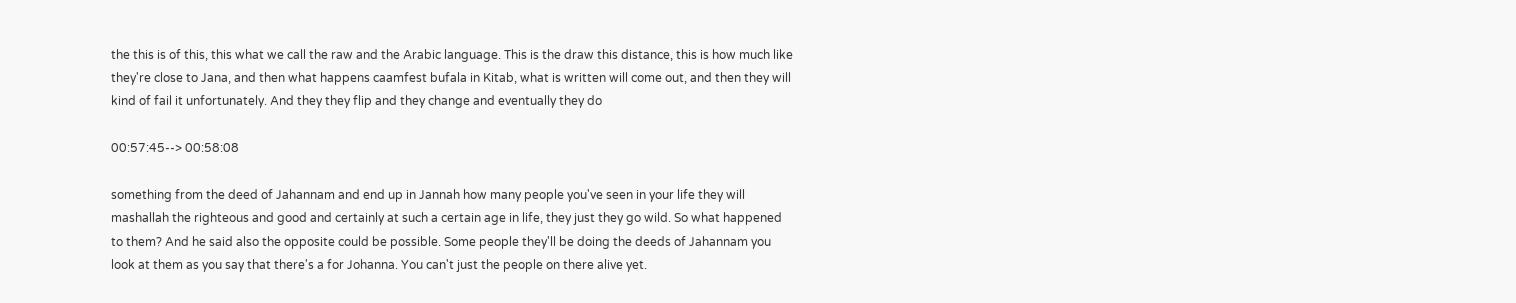the this is of this, this what we call the raw and the Arabic language. This is the draw this distance, this is how much like they're close to Jana, and then what happens caamfest bufala in Kitab, what is written will come out, and then they will kind of fail it unfortunately. And they they flip and they change and eventually they do

00:57:45--> 00:58:08

something from the deed of Jahannam and end up in Jannah how many people you've seen in your life they will mashallah the righteous and good and certainly at such a certain age in life, they just they go wild. So what happened to them? And he said also the opposite could be possible. Some people they'll be doing the deeds of Jahannam you look at them as you say that there's a for Johanna. You can't just the people on there alive yet.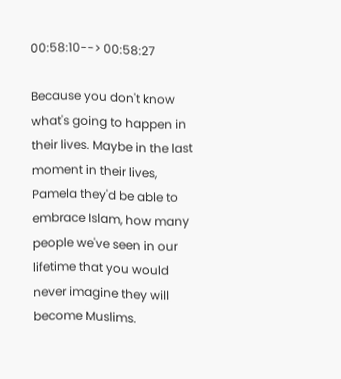00:58:10--> 00:58:27

Because you don't know what's going to happen in their lives. Maybe in the last moment in their lives, Pamela they'd be able to embrace Islam, how many people we've seen in our lifetime that you would never imagine they will become Muslims.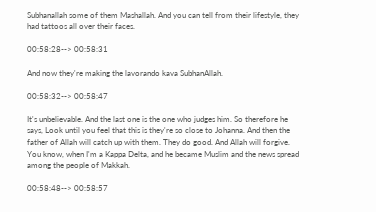Subhanallah some of them Mashallah. And you can tell from their lifestyle, they had tattoos all over their faces.

00:58:28--> 00:58:31

And now they're making the lavorando kava SubhanAllah.

00:58:32--> 00:58:47

It's unbelievable. And the last one is the one who judges him. So therefore he says, Look until you feel that this is they're so close to Johanna. And then the father of Allah will catch up with them. They do good. And Allah will forgive. You know, when I'm a Kappa Delta, and he became Muslim and the news spread among the people of Makkah.

00:58:48--> 00:58:57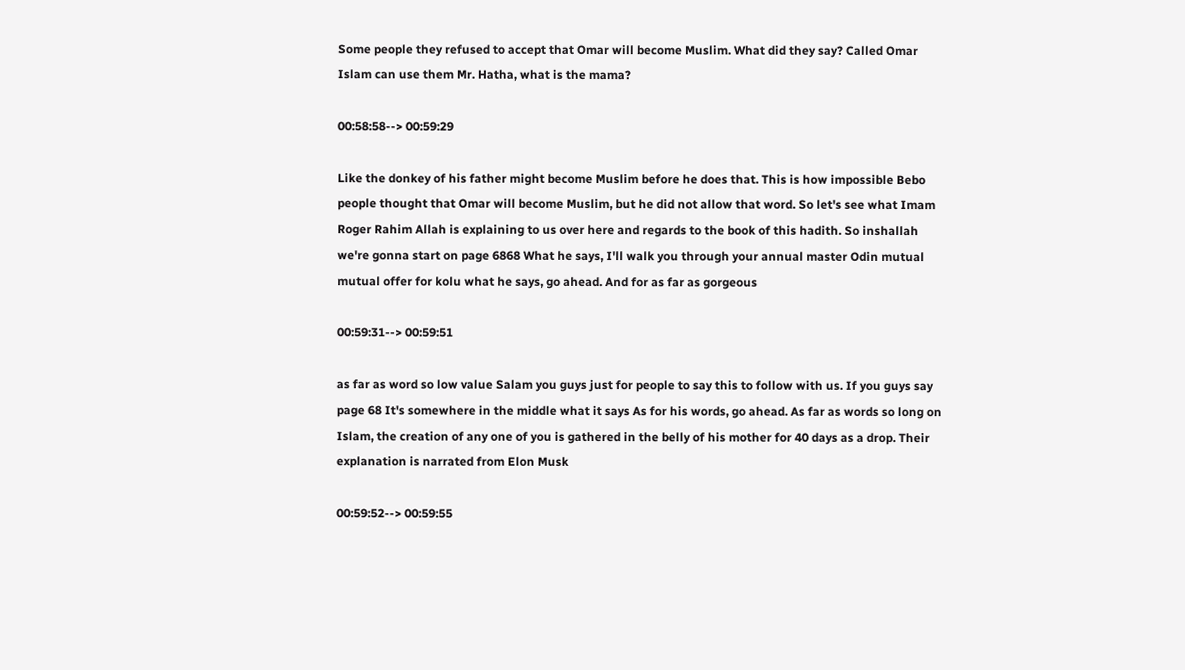Some people they refused to accept that Omar will become Muslim. What did they say? Called Omar Islam can use them Mr. Hatha, what is the mama?

00:58:58--> 00:59:29

Like the donkey of his father might become Muslim before he does that. This is how impossible Bebo people thought that Omar will become Muslim, but he did not allow that word. So let's see what Imam Roger Rahim Allah is explaining to us over here and regards to the book of this hadith. So inshallah we're gonna start on page 6868 What he says, I'll walk you through your annual master Odin mutual mutual offer for kolu what he says, go ahead. And for as far as gorgeous

00:59:31--> 00:59:51

as far as word so low value Salam you guys just for people to say this to follow with us. If you guys say page 68 It's somewhere in the middle what it says As for his words, go ahead. As far as words so long on Islam, the creation of any one of you is gathered in the belly of his mother for 40 days as a drop. Their explanation is narrated from Elon Musk

00:59:52--> 00:59:55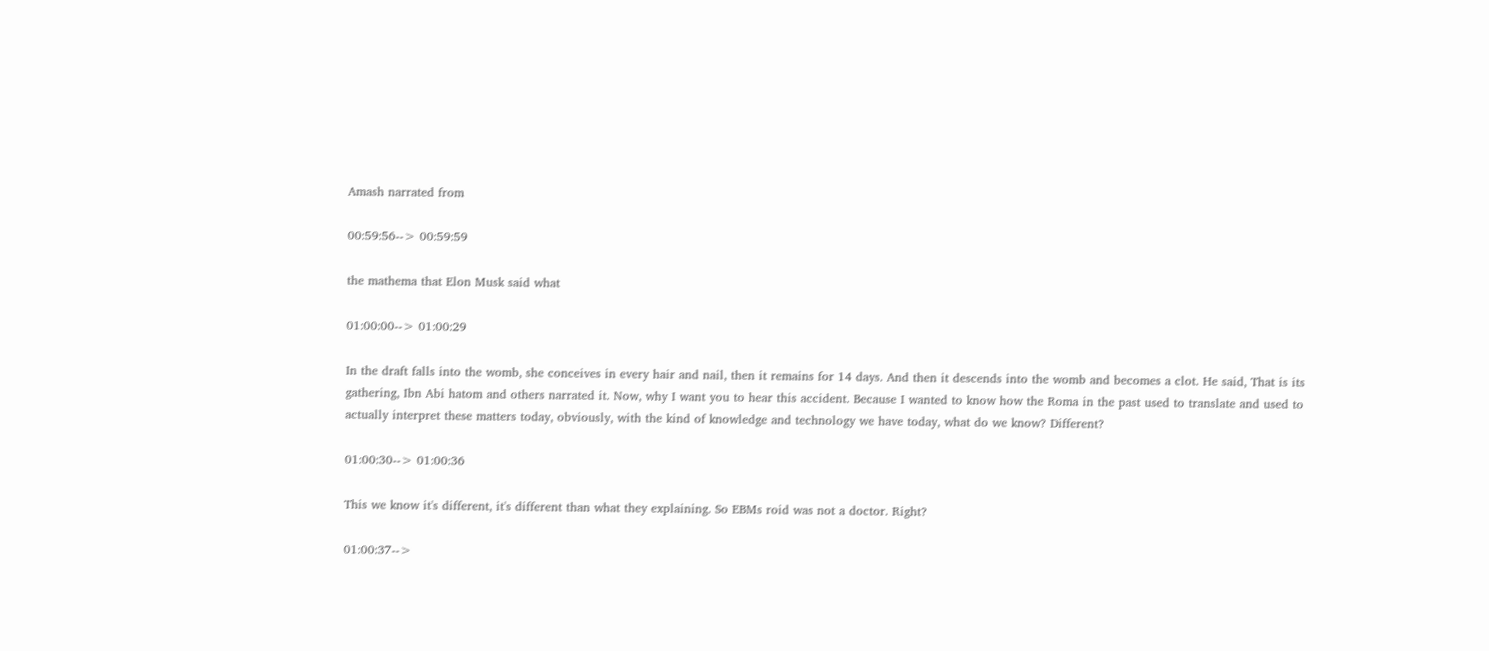Amash narrated from

00:59:56--> 00:59:59

the mathema that Elon Musk said what

01:00:00--> 01:00:29

In the draft falls into the womb, she conceives in every hair and nail, then it remains for 14 days. And then it descends into the womb and becomes a clot. He said, That is its gathering, Ibn Abi hatom and others narrated it. Now, why I want you to hear this accident. Because I wanted to know how the Roma in the past used to translate and used to actually interpret these matters today, obviously, with the kind of knowledge and technology we have today, what do we know? Different?

01:00:30--> 01:00:36

This we know it's different, it's different than what they explaining. So EBMs roid was not a doctor. Right?

01:00:37-->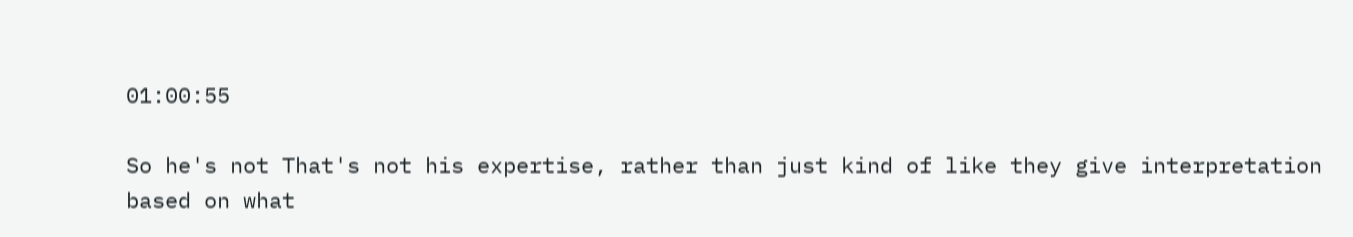01:00:55

So he's not That's not his expertise, rather than just kind of like they give interpretation based on what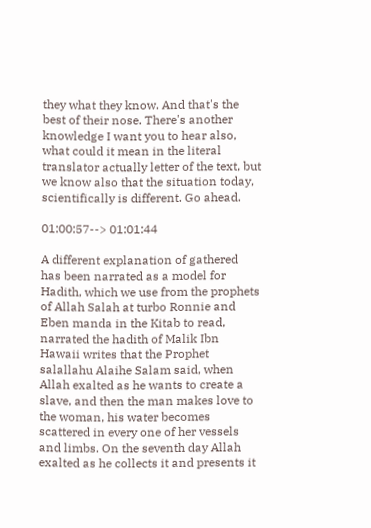they what they know. And that's the best of their nose. There's another knowledge I want you to hear also, what could it mean in the literal translator actually letter of the text, but we know also that the situation today, scientifically is different. Go ahead.

01:00:57--> 01:01:44

A different explanation of gathered has been narrated as a model for Hadith, which we use from the prophets of Allah Salah at turbo Ronnie and Eben manda in the Kitab to read, narrated the hadith of Malik Ibn Hawaii writes that the Prophet salallahu Alaihe Salam said, when Allah exalted as he wants to create a slave, and then the man makes love to the woman, his water becomes scattered in every one of her vessels and limbs. On the seventh day Allah exalted as he collects it and presents it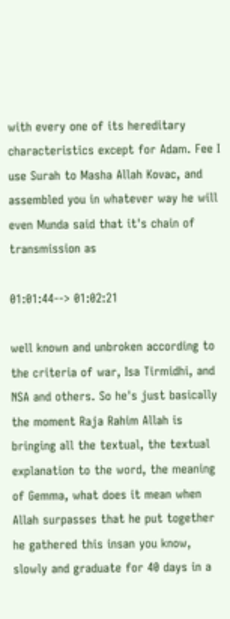with every one of its hereditary characteristics except for Adam. Fee I use Surah to Masha Allah Kovac, and assembled you in whatever way he will even Munda said that it's chain of transmission as

01:01:44--> 01:02:21

well known and unbroken according to the criteria of war, Isa Tirmidhi, and NSA and others. So he's just basically the moment Raja Rahim Allah is bringing all the textual, the textual explanation to the word, the meaning of Gemma, what does it mean when Allah surpasses that he put together he gathered this insan you know, slowly and graduate for 40 days in a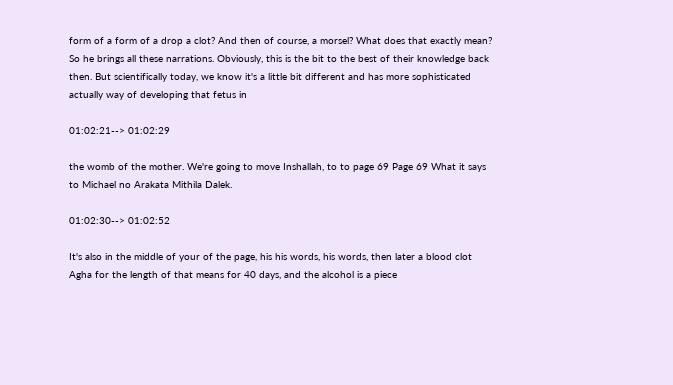form of a form of a drop a clot? And then of course, a morsel? What does that exactly mean? So he brings all these narrations. Obviously, this is the bit to the best of their knowledge back then. But scientifically today, we know it's a little bit different and has more sophisticated actually way of developing that fetus in

01:02:21--> 01:02:29

the womb of the mother. We're going to move Inshallah, to to page 69 Page 69 What it says to Michael no Arakata Mithila Dalek.

01:02:30--> 01:02:52

It's also in the middle of your of the page, his his words, his words, then later a blood clot Agha for the length of that means for 40 days, and the alcohol is a piece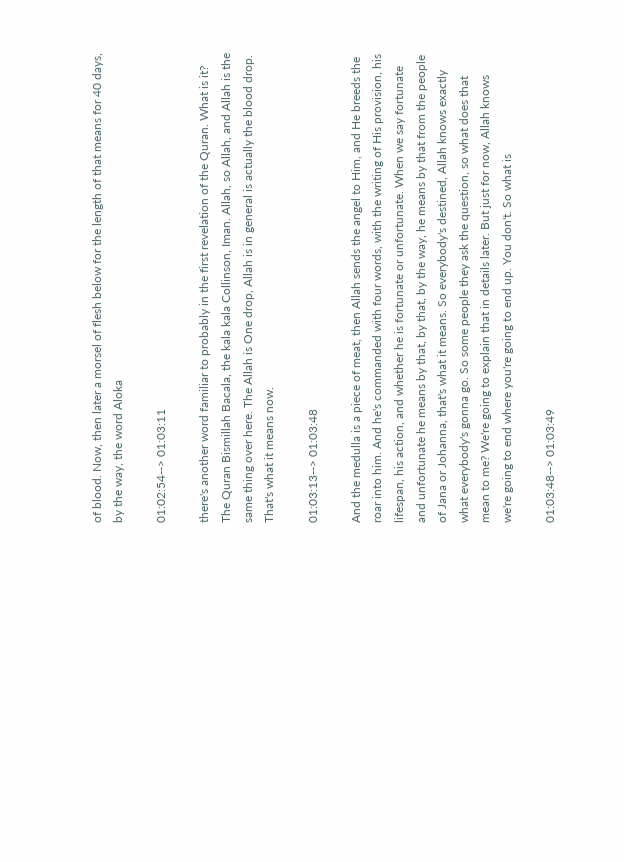of blood. Now, then later a morsel of flesh below for the length of that means for 40 days, by the way, the word Aloka

01:02:54--> 01:03:11

there's another word familiar to probably in the first revelation of the Quran. What is it? The Quran Bismillah Bacala, the kala kala Collinson, Iman. Allah, so Allah, and Allah is the same thing over here. The Allah is One drop, Allah is in general is actually the blood drop. That's what it means now.

01:03:13--> 01:03:48

And the medulla is a piece of meat, then Allah sends the angel to Him, and He breeds the roar into him. And he's commanded with four words, with the writing of His provision, his lifespan, his action, and whether he is fortunate or unfortunate. When we say fortunate and unfortunate he means by that, by that, by the way, he means by that from the people of Jana or Johanna, that's what it means. So everybody's destined, Allah knows exactly what everybody's gonna go. So some people they ask the question, so what does that mean to me? We're going to explain that in details later. But just for now, Allah knows we're going to end where you're going to end up. You don't. So what is

01:03:48--> 01:03:49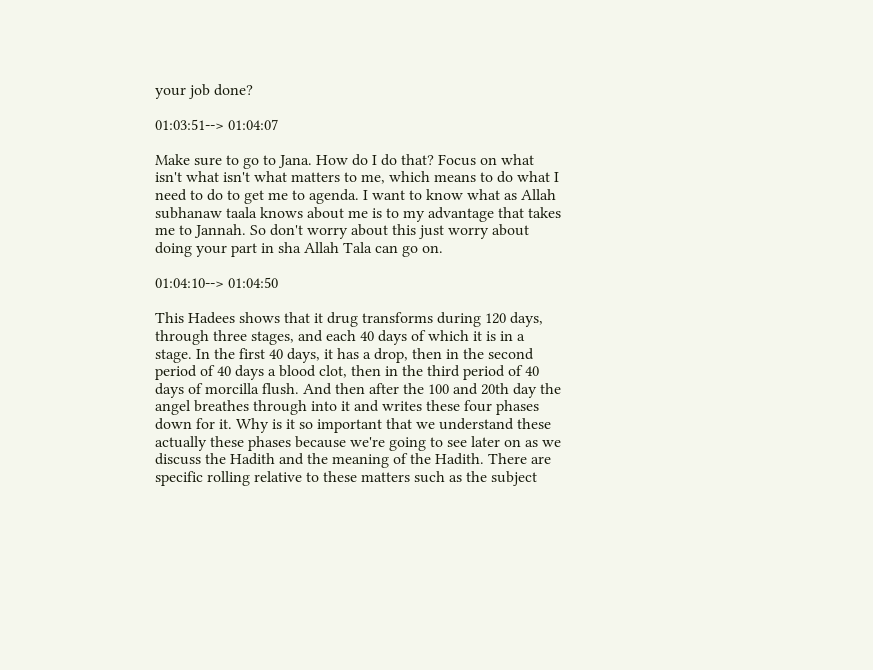your job done?

01:03:51--> 01:04:07

Make sure to go to Jana. How do I do that? Focus on what isn't what isn't what matters to me, which means to do what I need to do to get me to agenda. I want to know what as Allah subhanaw taala knows about me is to my advantage that takes me to Jannah. So don't worry about this just worry about doing your part in sha Allah Tala can go on.

01:04:10--> 01:04:50

This Hadees shows that it drug transforms during 120 days, through three stages, and each 40 days of which it is in a stage. In the first 40 days, it has a drop, then in the second period of 40 days a blood clot, then in the third period of 40 days of morcilla flush. And then after the 100 and 20th day the angel breathes through into it and writes these four phases down for it. Why is it so important that we understand these actually these phases because we're going to see later on as we discuss the Hadith and the meaning of the Hadith. There are specific rolling relative to these matters such as the subject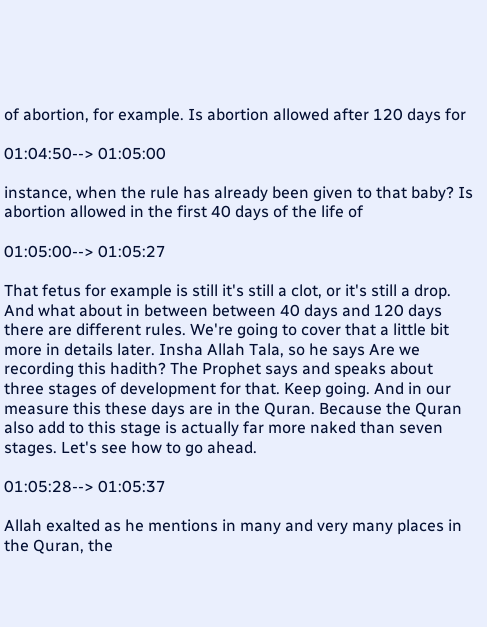of abortion, for example. Is abortion allowed after 120 days for

01:04:50--> 01:05:00

instance, when the rule has already been given to that baby? Is abortion allowed in the first 40 days of the life of

01:05:00--> 01:05:27

That fetus for example is still it's still a clot, or it's still a drop. And what about in between between 40 days and 120 days there are different rules. We're going to cover that a little bit more in details later. Insha Allah Tala, so he says Are we recording this hadith? The Prophet says and speaks about three stages of development for that. Keep going. And in our measure this these days are in the Quran. Because the Quran also add to this stage is actually far more naked than seven stages. Let's see how to go ahead.

01:05:28--> 01:05:37

Allah exalted as he mentions in many and very many places in the Quran, the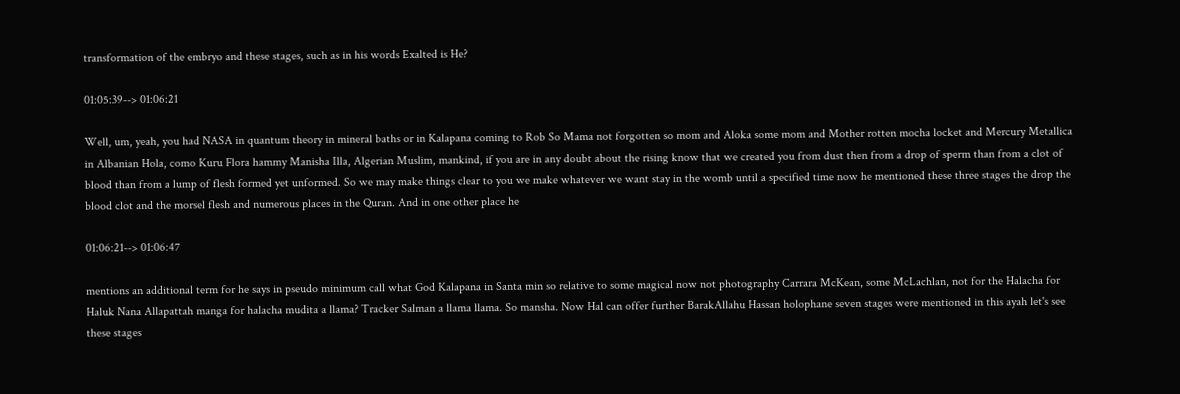transformation of the embryo and these stages, such as in his words Exalted is He?

01:05:39--> 01:06:21

Well, um, yeah, you had NASA in quantum theory in mineral baths or in Kalapana coming to Rob So Mama not forgotten so mom and Aloka some mom and Mother rotten mocha locket and Mercury Metallica in Albanian Hola, como Kuru Flora hammy Manisha Illa, Algerian Muslim, mankind, if you are in any doubt about the rising know that we created you from dust then from a drop of sperm than from a clot of blood than from a lump of flesh formed yet unformed. So we may make things clear to you we make whatever we want stay in the womb until a specified time now he mentioned these three stages the drop the blood clot and the morsel flesh and numerous places in the Quran. And in one other place he

01:06:21--> 01:06:47

mentions an additional term for he says in pseudo minimum call what God Kalapana in Santa min so relative to some magical now not photography Carrara McKean, some McLachlan, not for the Halacha for Haluk Nana Allapattah manga for halacha mudita a llama? Tracker Salman a llama llama. So mansha. Now Hal can offer further BarakAllahu Hassan holophane seven stages were mentioned in this ayah let's see these stages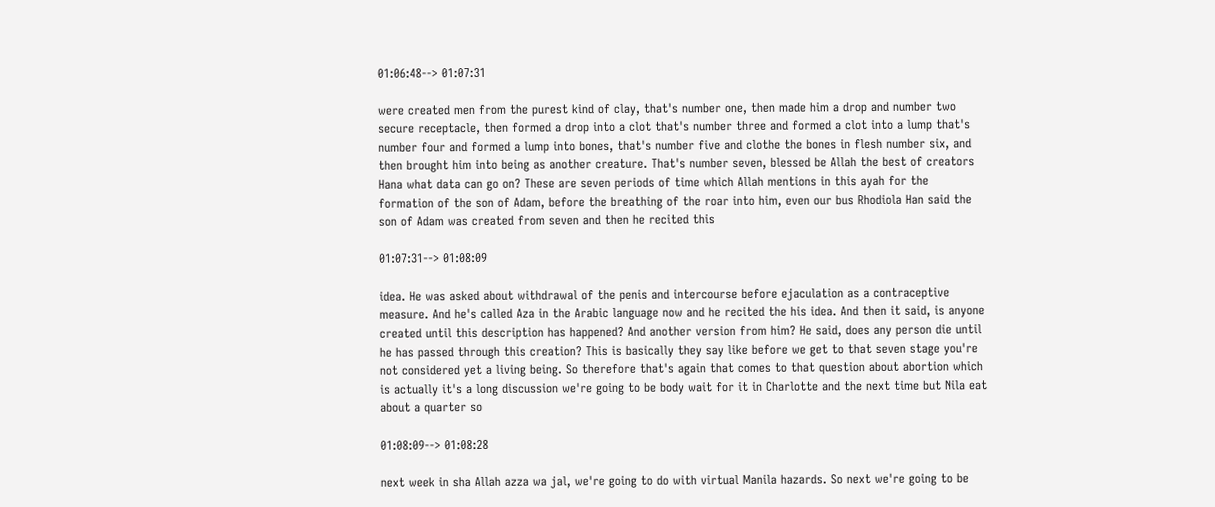01:06:48--> 01:07:31

were created men from the purest kind of clay, that's number one, then made him a drop and number two secure receptacle, then formed a drop into a clot that's number three and formed a clot into a lump that's number four and formed a lump into bones, that's number five and clothe the bones in flesh number six, and then brought him into being as another creature. That's number seven, blessed be Allah the best of creators Hana what data can go on? These are seven periods of time which Allah mentions in this ayah for the formation of the son of Adam, before the breathing of the roar into him, even our bus Rhodiola Han said the son of Adam was created from seven and then he recited this

01:07:31--> 01:08:09

idea. He was asked about withdrawal of the penis and intercourse before ejaculation as a contraceptive measure. And he's called Aza in the Arabic language now and he recited the his idea. And then it said, is anyone created until this description has happened? And another version from him? He said, does any person die until he has passed through this creation? This is basically they say like before we get to that seven stage you're not considered yet a living being. So therefore that's again that comes to that question about abortion which is actually it's a long discussion we're going to be body wait for it in Charlotte and the next time but Nila eat about a quarter so

01:08:09--> 01:08:28

next week in sha Allah azza wa jal, we're going to do with virtual Manila hazards. So next we're going to be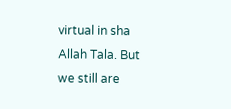virtual in sha Allah Tala. But we still are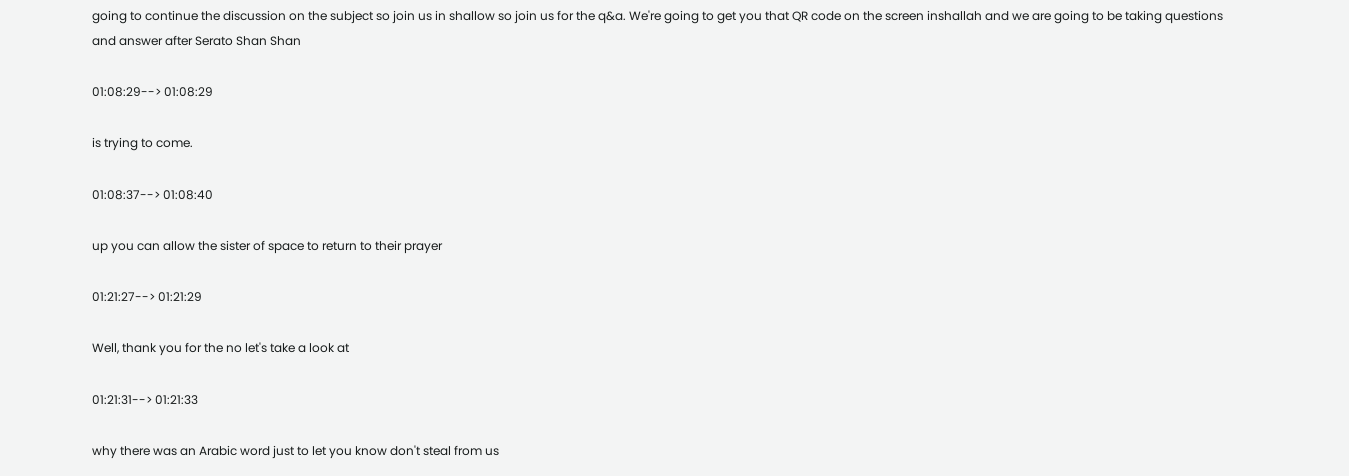going to continue the discussion on the subject so join us in shallow so join us for the q&a. We're going to get you that QR code on the screen inshallah and we are going to be taking questions and answer after Serato Shan Shan

01:08:29--> 01:08:29

is trying to come.

01:08:37--> 01:08:40

up you can allow the sister of space to return to their prayer

01:21:27--> 01:21:29

Well, thank you for the no let's take a look at

01:21:31--> 01:21:33

why there was an Arabic word just to let you know don't steal from us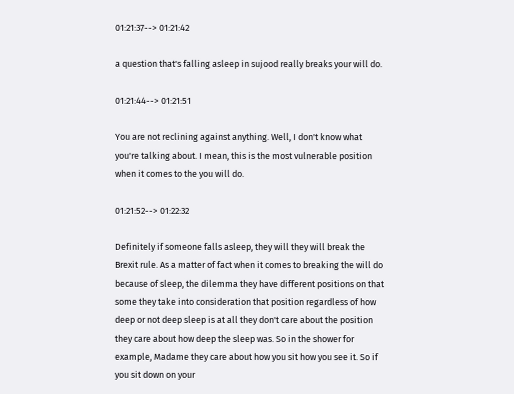01:21:37--> 01:21:42

a question that's falling asleep in sujood really breaks your will do.

01:21:44--> 01:21:51

You are not reclining against anything. Well, I don't know what you're talking about. I mean, this is the most vulnerable position when it comes to the you will do.

01:21:52--> 01:22:32

Definitely if someone falls asleep, they will they will break the Brexit rule. As a matter of fact when it comes to breaking the will do because of sleep, the dilemma they have different positions on that some they take into consideration that position regardless of how deep or not deep sleep is at all they don't care about the position they care about how deep the sleep was. So in the shower for example, Madame they care about how you sit how you see it. So if you sit down on your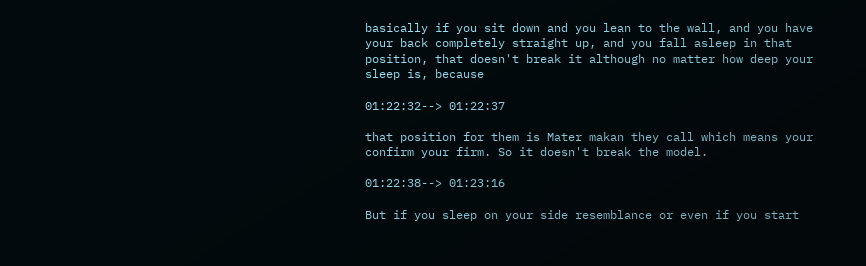basically if you sit down and you lean to the wall, and you have your back completely straight up, and you fall asleep in that position, that doesn't break it although no matter how deep your sleep is, because

01:22:32--> 01:22:37

that position for them is Mater makan they call which means your confirm your firm. So it doesn't break the model.

01:22:38--> 01:23:16

But if you sleep on your side resemblance or even if you start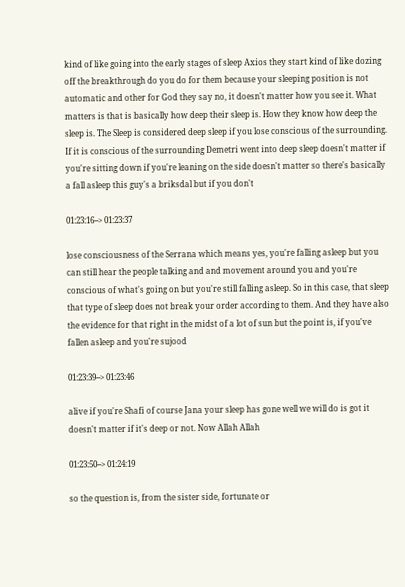kind of like going into the early stages of sleep Axios they start kind of like dozing off the breakthrough do you do for them because your sleeping position is not automatic and other for God they say no, it doesn't matter how you see it. What matters is that is basically how deep their sleep is. How they know how deep the sleep is. The Sleep is considered deep sleep if you lose conscious of the surrounding. If it is conscious of the surrounding Demetri went into deep sleep doesn't matter if you're sitting down if you're leaning on the side doesn't matter so there's basically a fall asleep this guy's a briksdal but if you don't

01:23:16--> 01:23:37

lose consciousness of the Serrana which means yes, you're falling asleep but you can still hear the people talking and and movement around you and you're conscious of what's going on but you're still falling asleep. So in this case, that sleep that type of sleep does not break your order according to them. And they have also the evidence for that right in the midst of a lot of sun but the point is, if you've fallen asleep and you're sujood

01:23:39--> 01:23:46

alive if you're Shafi of course Jana your sleep has gone well we will do is got it doesn't matter if it's deep or not. Now Allah Allah

01:23:50--> 01:24:19

so the question is, from the sister side, fortunate or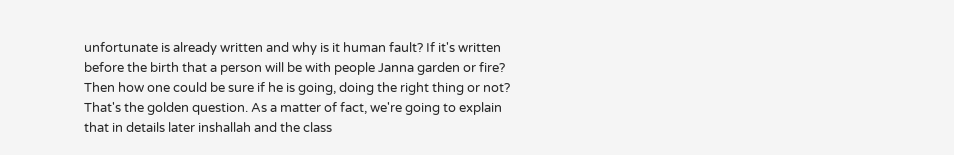unfortunate is already written and why is it human fault? If it's written before the birth that a person will be with people Janna garden or fire? Then how one could be sure if he is going, doing the right thing or not? That's the golden question. As a matter of fact, we're going to explain that in details later inshallah and the class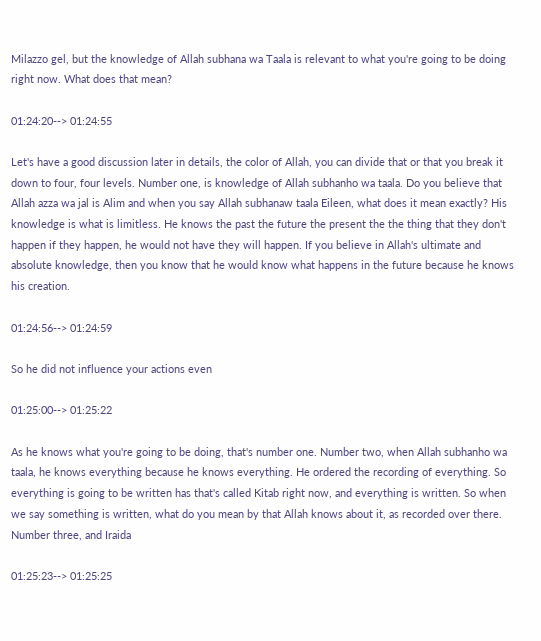Milazzo gel, but the knowledge of Allah subhana wa Taala is relevant to what you're going to be doing right now. What does that mean?

01:24:20--> 01:24:55

Let's have a good discussion later in details, the color of Allah, you can divide that or that you break it down to four, four levels. Number one, is knowledge of Allah subhanho wa taala. Do you believe that Allah azza wa jal is Alim and when you say Allah subhanaw taala Eileen, what does it mean exactly? His knowledge is what is limitless. He knows the past the future the present the the thing that they don't happen if they happen, he would not have they will happen. If you believe in Allah's ultimate and absolute knowledge, then you know that he would know what happens in the future because he knows his creation.

01:24:56--> 01:24:59

So he did not influence your actions even

01:25:00--> 01:25:22

As he knows what you're going to be doing, that's number one. Number two, when Allah subhanho wa taala, he knows everything because he knows everything. He ordered the recording of everything. So everything is going to be written has that's called Kitab right now, and everything is written. So when we say something is written, what do you mean by that Allah knows about it, as recorded over there. Number three, and Iraida

01:25:23--> 01:25:25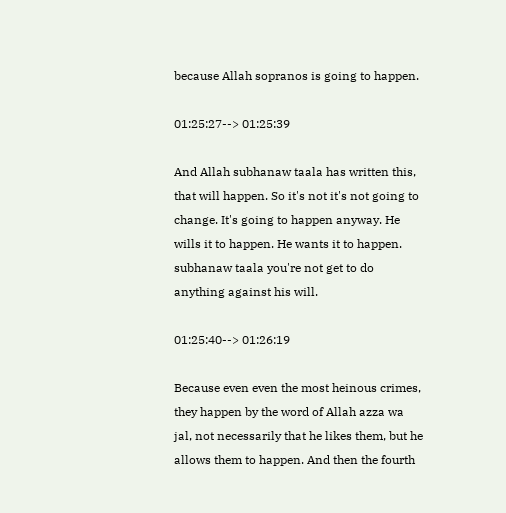because Allah sopranos is going to happen.

01:25:27--> 01:25:39

And Allah subhanaw taala has written this, that will happen. So it's not it's not going to change. It's going to happen anyway. He wills it to happen. He wants it to happen. subhanaw taala you're not get to do anything against his will.

01:25:40--> 01:26:19

Because even even the most heinous crimes, they happen by the word of Allah azza wa jal, not necessarily that he likes them, but he allows them to happen. And then the fourth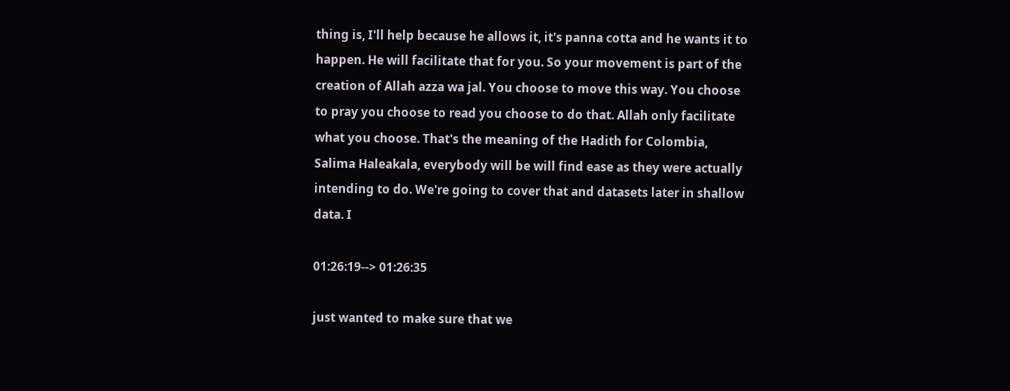thing is, I'll help because he allows it, it's panna cotta and he wants it to happen. He will facilitate that for you. So your movement is part of the creation of Allah azza wa jal. You choose to move this way. You choose to pray you choose to read you choose to do that. Allah only facilitate what you choose. That's the meaning of the Hadith for Colombia, Salima Haleakala, everybody will be will find ease as they were actually intending to do. We're going to cover that and datasets later in shallow data. I

01:26:19--> 01:26:35

just wanted to make sure that we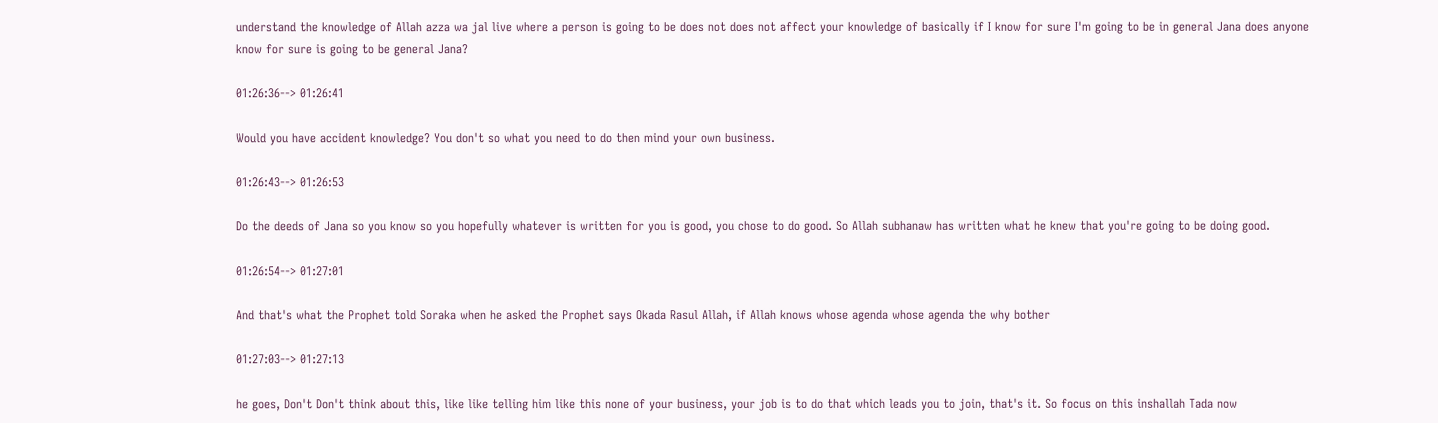understand the knowledge of Allah azza wa jal live where a person is going to be does not does not affect your knowledge of basically if I know for sure I'm going to be in general Jana does anyone know for sure is going to be general Jana?

01:26:36--> 01:26:41

Would you have accident knowledge? You don't so what you need to do then mind your own business.

01:26:43--> 01:26:53

Do the deeds of Jana so you know so you hopefully whatever is written for you is good, you chose to do good. So Allah subhanaw has written what he knew that you're going to be doing good.

01:26:54--> 01:27:01

And that's what the Prophet told Soraka when he asked the Prophet says Okada Rasul Allah, if Allah knows whose agenda whose agenda the why bother

01:27:03--> 01:27:13

he goes, Don't Don't think about this, like like telling him like this none of your business, your job is to do that which leads you to join, that's it. So focus on this inshallah Tada now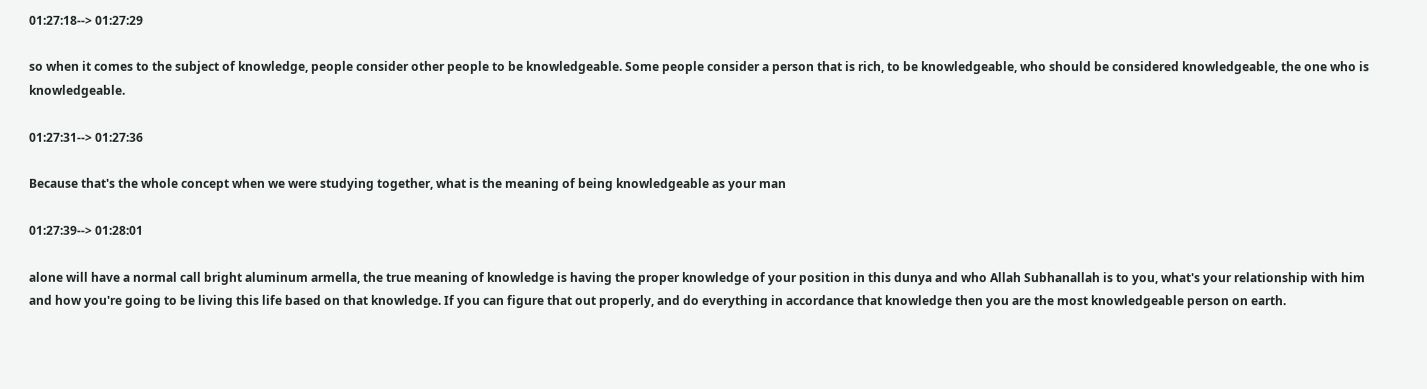01:27:18--> 01:27:29

so when it comes to the subject of knowledge, people consider other people to be knowledgeable. Some people consider a person that is rich, to be knowledgeable, who should be considered knowledgeable, the one who is knowledgeable.

01:27:31--> 01:27:36

Because that's the whole concept when we were studying together, what is the meaning of being knowledgeable as your man

01:27:39--> 01:28:01

alone will have a normal call bright aluminum armella, the true meaning of knowledge is having the proper knowledge of your position in this dunya and who Allah Subhanallah is to you, what's your relationship with him and how you're going to be living this life based on that knowledge. If you can figure that out properly, and do everything in accordance that knowledge then you are the most knowledgeable person on earth.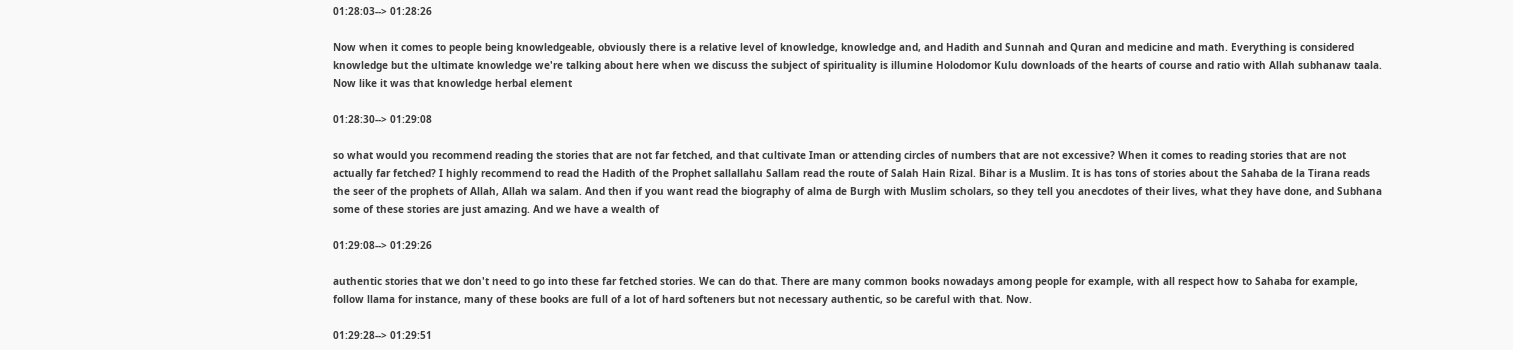01:28:03--> 01:28:26

Now when it comes to people being knowledgeable, obviously there is a relative level of knowledge, knowledge and, and Hadith and Sunnah and Quran and medicine and math. Everything is considered knowledge but the ultimate knowledge we're talking about here when we discuss the subject of spirituality is illumine Holodomor Kulu downloads of the hearts of course and ratio with Allah subhanaw taala. Now like it was that knowledge herbal element

01:28:30--> 01:29:08

so what would you recommend reading the stories that are not far fetched, and that cultivate Iman or attending circles of numbers that are not excessive? When it comes to reading stories that are not actually far fetched? I highly recommend to read the Hadith of the Prophet sallallahu Sallam read the route of Salah Hain Rizal. Bihar is a Muslim. It is has tons of stories about the Sahaba de la Tirana reads the seer of the prophets of Allah, Allah wa salam. And then if you want read the biography of alma de Burgh with Muslim scholars, so they tell you anecdotes of their lives, what they have done, and Subhana some of these stories are just amazing. And we have a wealth of

01:29:08--> 01:29:26

authentic stories that we don't need to go into these far fetched stories. We can do that. There are many common books nowadays among people for example, with all respect how to Sahaba for example, follow llama for instance, many of these books are full of a lot of hard softeners but not necessary authentic, so be careful with that. Now.

01:29:28--> 01:29:51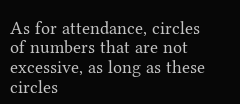As for attendance, circles of numbers that are not excessive, as long as these circles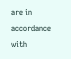are in accordance with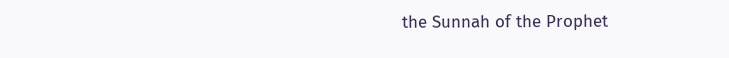the Sunnah of the Prophet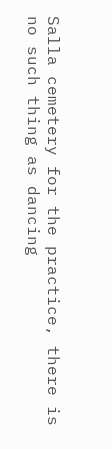Salla cemetery for the practice, there is no such thing as dancing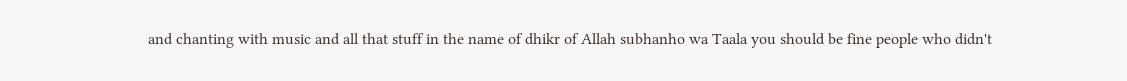and chanting with music and all that stuff in the name of dhikr of Allah subhanho wa Taala you should be fine people who didn't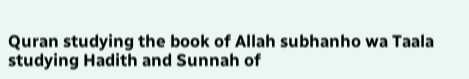Quran studying the book of Allah subhanho wa Taala studying Hadith and Sunnah of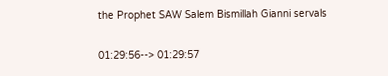the Prophet SAW Salem Bismillah Gianni servals

01:29:56--> 01:29:57